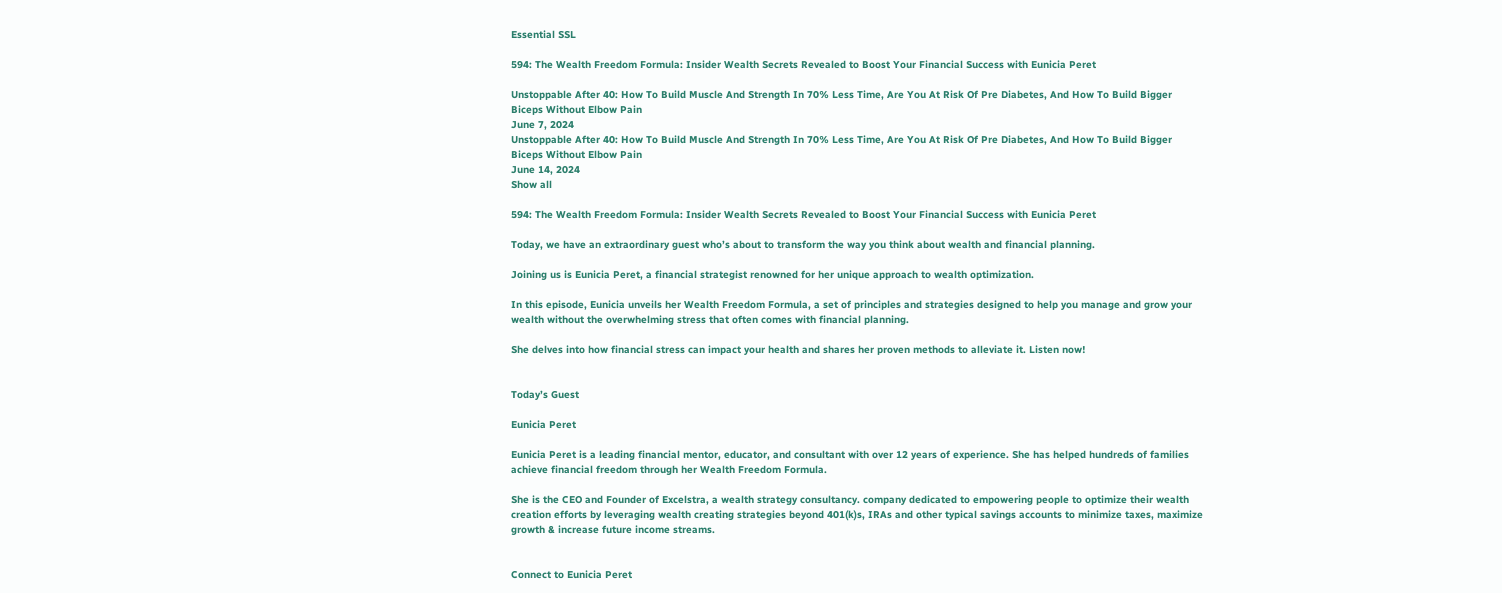Essential SSL

594: The Wealth Freedom Formula: Insider Wealth Secrets Revealed to Boost Your Financial Success with Eunicia Peret

Unstoppable After 40: How To Build Muscle And Strength In 70% Less Time, Are You At Risk Of Pre Diabetes, And How To Build Bigger Biceps Without Elbow Pain
June 7, 2024
Unstoppable After 40: How To Build Muscle And Strength In 70% Less Time, Are You At Risk Of Pre Diabetes, And How To Build Bigger Biceps Without Elbow Pain
June 14, 2024
Show all

594: The Wealth Freedom Formula: Insider Wealth Secrets Revealed to Boost Your Financial Success with Eunicia Peret

Today, we have an extraordinary guest who’s about to transform the way you think about wealth and financial planning.

Joining us is Eunicia Peret, a financial strategist renowned for her unique approach to wealth optimization.

In this episode, Eunicia unveils her Wealth Freedom Formula, a set of principles and strategies designed to help you manage and grow your wealth without the overwhelming stress that often comes with financial planning.

She delves into how financial stress can impact your health and shares her proven methods to alleviate it. Listen now!


Today’s Guest

Eunicia Peret

Eunicia Peret is a leading financial mentor, educator, and consultant with over 12 years of experience. She has helped hundreds of families achieve financial freedom through her Wealth Freedom Formula.

She is the CEO and Founder of Excelstra, a wealth strategy consultancy. company dedicated to empowering people to optimize their wealth creation efforts by leveraging wealth creating strategies beyond 401(k)s, IRAs and other typical savings accounts to minimize taxes, maximize growth & increase future income streams.


Connect to Eunicia Peret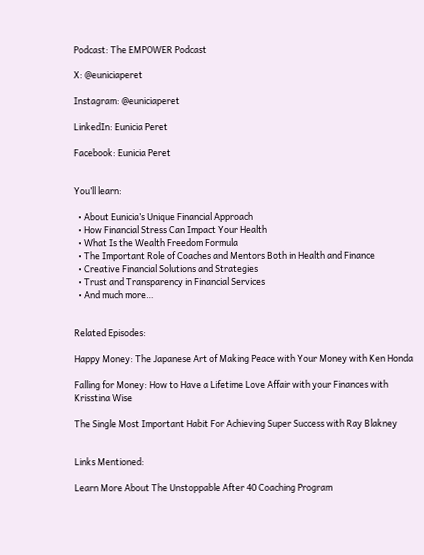Podcast: The EMPOWER Podcast

X: @euniciaperet

Instagram: @euniciaperet

LinkedIn: Eunicia Peret

Facebook: Eunicia Peret


You’ll learn:

  • About Eunicia’s Unique Financial Approach
  • How Financial Stress Can Impact Your Health
  • What Is the Wealth Freedom Formula
  • The Important Role of Coaches and Mentors Both in Health and Finance
  • Creative Financial Solutions and Strategies
  • Trust and Transparency in Financial Services
  • And much more…


Related Episodes:

Happy Money: The Japanese Art of Making Peace with Your Money with Ken Honda

Falling for Money: How to Have a Lifetime Love Affair with your Finances with Krisstina Wise

The Single Most Important Habit For Achieving Super Success with Ray Blakney


Links Mentioned:

Learn More About The Unstoppable After 40 Coaching Program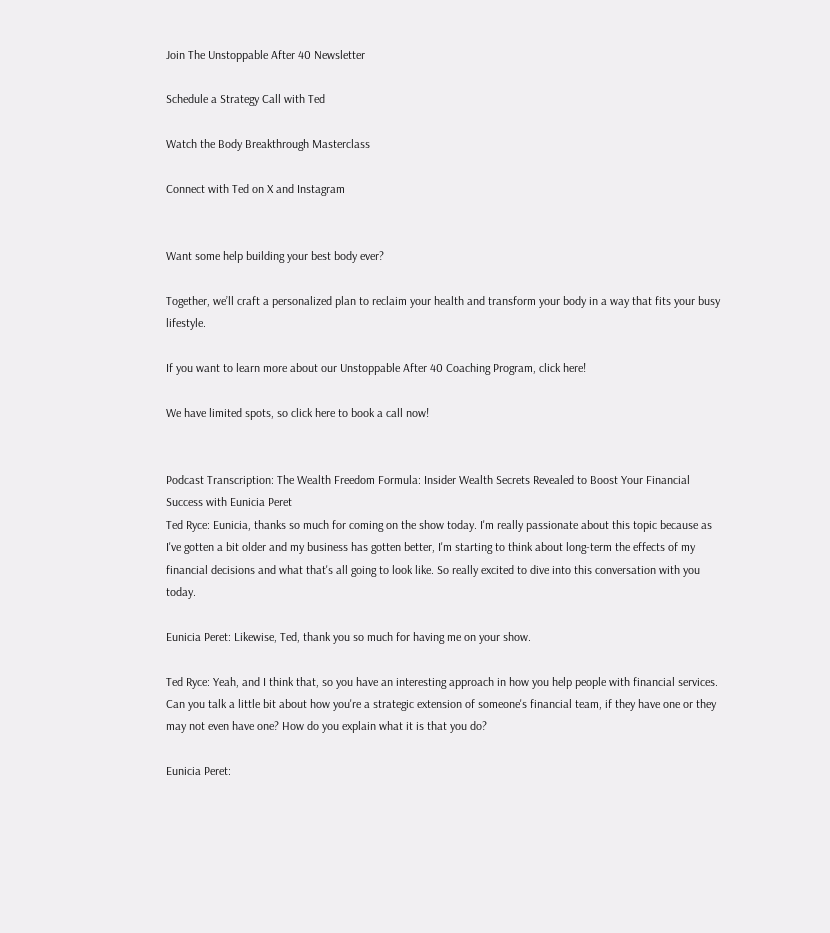Join The Unstoppable After 40 Newsletter

Schedule a Strategy Call with Ted

Watch the Body Breakthrough Masterclass

Connect with Ted on X and Instagram


Want some help building your best body ever?

Together, we’ll craft a personalized plan to reclaim your health and transform your body in a way that fits your busy lifestyle.

If you want to learn more about our Unstoppable After 40 Coaching Program, click here!

We have limited spots, so click here to book a call now!


Podcast Transcription: The Wealth Freedom Formula: Insider Wealth Secrets Revealed to Boost Your Financial Success with Eunicia Peret
Ted Ryce: Eunicia, thanks so much for coming on the show today. I'm really passionate about this topic because as I've gotten a bit older and my business has gotten better, I'm starting to think about long-term the effects of my financial decisions and what that's all going to look like. So really excited to dive into this conversation with you today.

Eunicia Peret: Likewise, Ted, thank you so much for having me on your show.

Ted Ryce: Yeah, and I think that, so you have an interesting approach in how you help people with financial services. Can you talk a little bit about how you're a strategic extension of someone's financial team, if they have one or they may not even have one? How do you explain what it is that you do?

Eunicia Peret: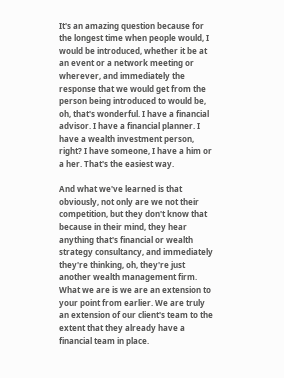It's an amazing question because for the longest time when people would, I would be introduced, whether it be at an event or a network meeting or wherever, and immediately the response that we would get from the person being introduced to would be, oh, that's wonderful. I have a financial advisor. I have a financial planner. I have a wealth investment person, right? I have someone, I have a him or a her. That's the easiest way.

And what we've learned is that obviously, not only are we not their competition, but they don't know that because in their mind, they hear anything that's financial or wealth strategy consultancy, and immediately they're thinking, oh, they're just another wealth management firm. What we are is we are an extension to your point from earlier. We are truly an extension of our client's team to the extent that they already have a financial team in place.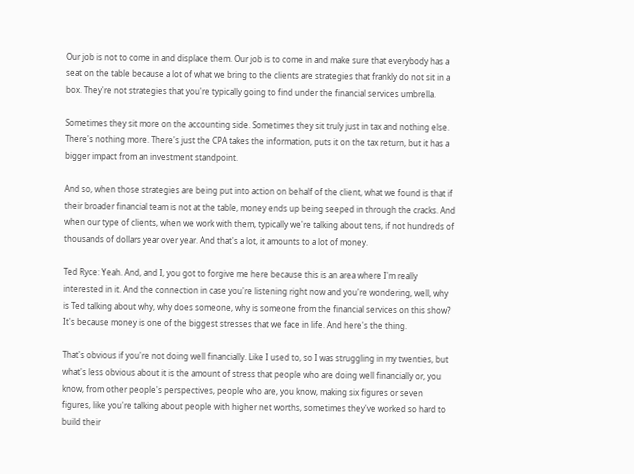Our job is not to come in and displace them. Our job is to come in and make sure that everybody has a seat on the table because a lot of what we bring to the clients are strategies that frankly do not sit in a box. They're not strategies that you're typically going to find under the financial services umbrella.

Sometimes they sit more on the accounting side. Sometimes they sit truly just in tax and nothing else. There's nothing more. There's just the CPA takes the information, puts it on the tax return, but it has a bigger impact from an investment standpoint.

And so, when those strategies are being put into action on behalf of the client, what we found is that if their broader financial team is not at the table, money ends up being seeped in through the cracks. And when our type of clients, when we work with them, typically we're talking about tens, if not hundreds of thousands of dollars year over year. And that's a lot, it amounts to a lot of money.

Ted Ryce: Yeah. And, and I, you got to forgive me here because this is an area where I'm really interested in it. And the connection in case you're listening right now and you're wondering, well, why is Ted talking about why, why does someone, why is someone from the financial services on this show? It's because money is one of the biggest stresses that we face in life. And here's the thing.

That's obvious if you're not doing well financially. Like I used to, so I was struggling in my twenties, but what's less obvious about it is the amount of stress that people who are doing well financially or, you know, from other people's perspectives, people who are, you know, making six figures or seven figures, like you're talking about people with higher net worths, sometimes they've worked so hard to build their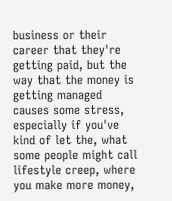business or their career that they're getting paid, but the way that the money is getting managed causes some stress, especially if you've kind of let the, what some people might call lifestyle creep, where you make more money,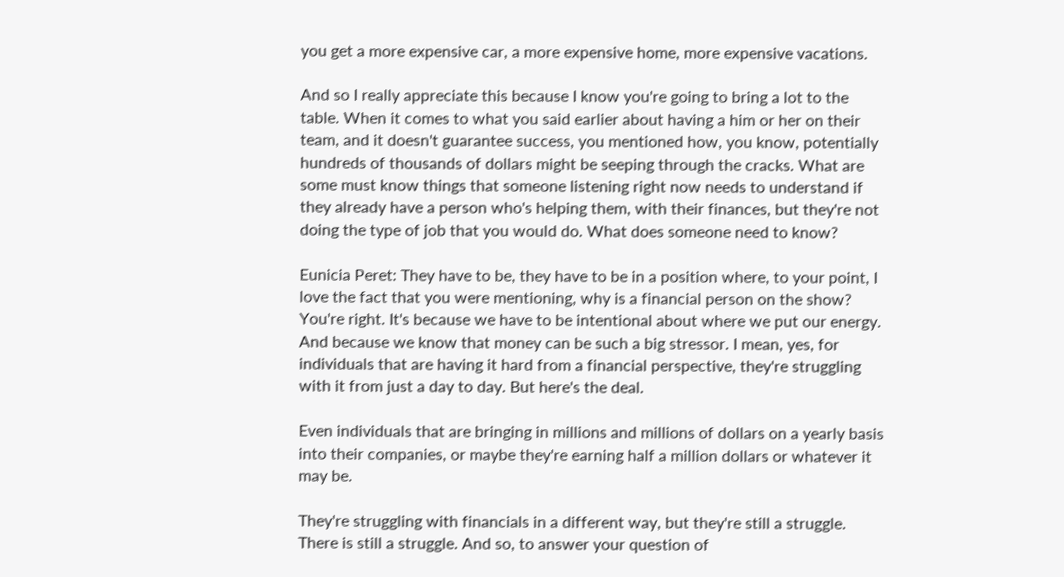you get a more expensive car, a more expensive home, more expensive vacations.

And so I really appreciate this because I know you're going to bring a lot to the table. When it comes to what you said earlier about having a him or her on their team, and it doesn't guarantee success, you mentioned how, you know, potentially hundreds of thousands of dollars might be seeping through the cracks. What are some must know things that someone listening right now needs to understand if they already have a person who's helping them, with their finances, but they're not doing the type of job that you would do. What does someone need to know?

Eunicia Peret: They have to be, they have to be in a position where, to your point, I love the fact that you were mentioning, why is a financial person on the show? You're right. It's because we have to be intentional about where we put our energy. And because we know that money can be such a big stressor. I mean, yes, for individuals that are having it hard from a financial perspective, they're struggling with it from just a day to day. But here's the deal.

Even individuals that are bringing in millions and millions of dollars on a yearly basis into their companies, or maybe they're earning half a million dollars or whatever it may be.

They're struggling with financials in a different way, but they're still a struggle. There is still a struggle. And so, to answer your question of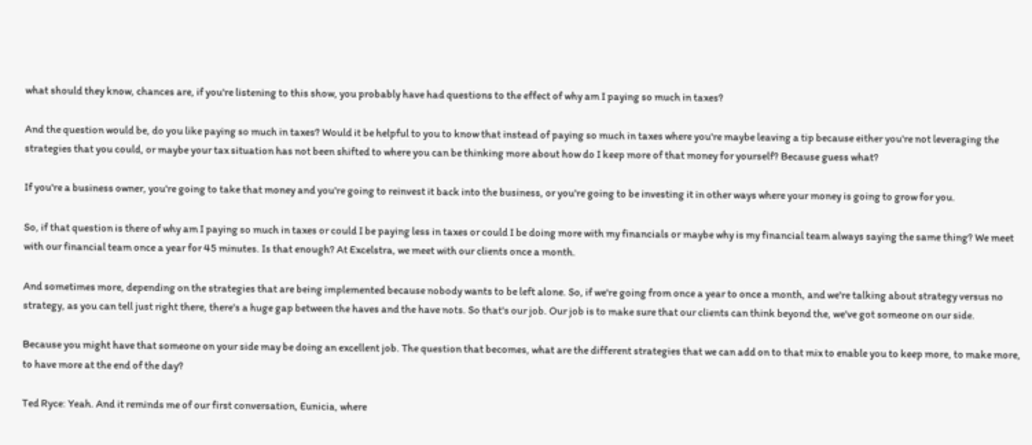what should they know, chances are, if you're listening to this show, you probably have had questions to the effect of why am I paying so much in taxes?

And the question would be, do you like paying so much in taxes? Would it be helpful to you to know that instead of paying so much in taxes where you're maybe leaving a tip because either you're not leveraging the strategies that you could, or maybe your tax situation has not been shifted to where you can be thinking more about how do I keep more of that money for yourself? Because guess what?

If you're a business owner, you're going to take that money and you're going to reinvest it back into the business, or you're going to be investing it in other ways where your money is going to grow for you.

So, if that question is there of why am I paying so much in taxes or could I be paying less in taxes or could I be doing more with my financials or maybe why is my financial team always saying the same thing? We meet with our financial team once a year for 45 minutes. Is that enough? At Excelstra, we meet with our clients once a month.

And sometimes more, depending on the strategies that are being implemented because nobody wants to be left alone. So, if we're going from once a year to once a month, and we're talking about strategy versus no strategy, as you can tell just right there, there's a huge gap between the haves and the have nots. So that's our job. Our job is to make sure that our clients can think beyond the, we've got someone on our side.

Because you might have that someone on your side may be doing an excellent job. The question that becomes, what are the different strategies that we can add on to that mix to enable you to keep more, to make more, to have more at the end of the day?

Ted Ryce: Yeah. And it reminds me of our first conversation, Eunicia, where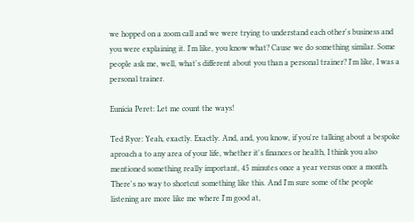we hopped on a zoom call and we were trying to understand each other's business and you were explaining it. I'm like, you know what? Cause we do something similar. Some people ask me, well, what's different about you than a personal trainer? I'm like, I was a personal trainer.

Eunicia Peret: Let me count the ways!

Ted Ryce: Yeah, exactly. Exactly. And, and, you know, if you're talking about a bespoke aproach a to any area of your life, whether it's finances or health, I think you also mentioned something really important, 45 minutes once a year versus once a month. There's no way to shortcut something like this. And I'm sure some of the people listening are more like me where I'm good at,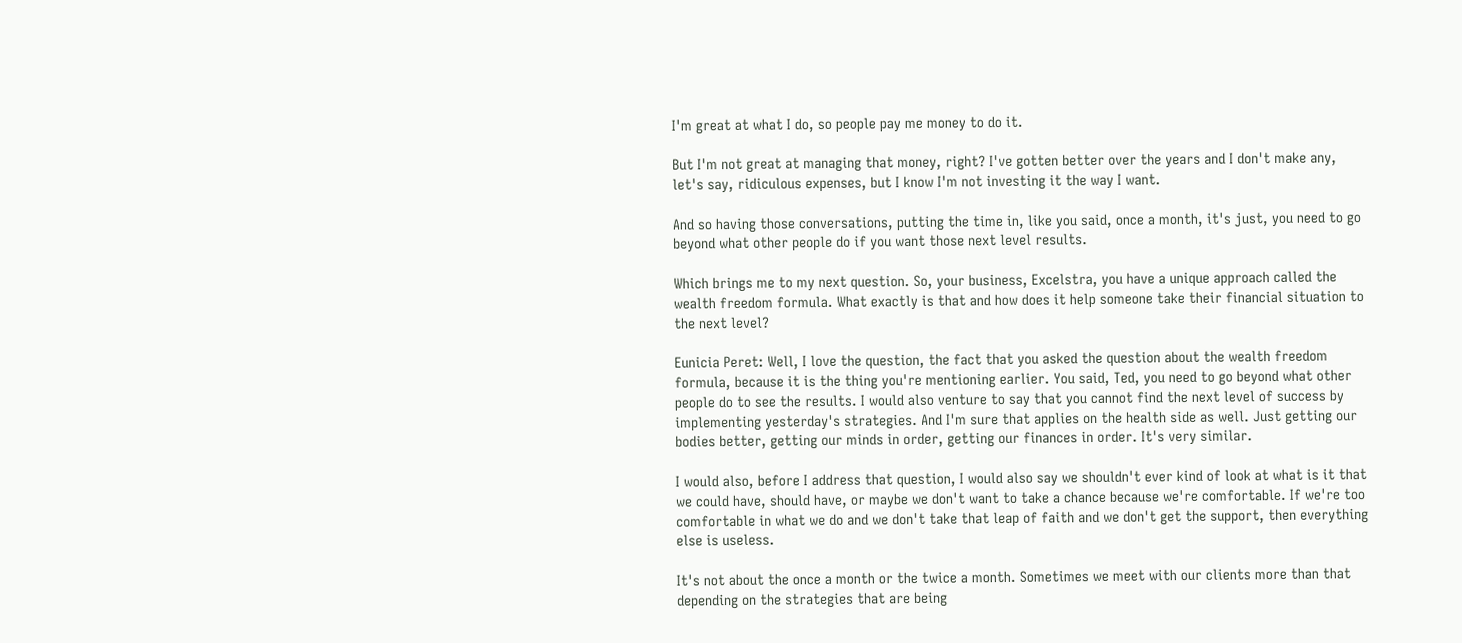I'm great at what I do, so people pay me money to do it.

But I'm not great at managing that money, right? I've gotten better over the years and I don't make any, let's say, ridiculous expenses, but I know I'm not investing it the way I want.

And so having those conversations, putting the time in, like you said, once a month, it's just, you need to go beyond what other people do if you want those next level results.

Which brings me to my next question. So, your business, Excelstra, you have a unique approach called the wealth freedom formula. What exactly is that and how does it help someone take their financial situation to the next level?

Eunicia Peret: Well, I love the question, the fact that you asked the question about the wealth freedom formula, because it is the thing you're mentioning earlier. You said, Ted, you need to go beyond what other people do to see the results. I would also venture to say that you cannot find the next level of success by implementing yesterday's strategies. And I'm sure that applies on the health side as well. Just getting our bodies better, getting our minds in order, getting our finances in order. It's very similar.

I would also, before I address that question, I would also say we shouldn't ever kind of look at what is it that we could have, should have, or maybe we don't want to take a chance because we're comfortable. If we're too comfortable in what we do and we don't take that leap of faith and we don't get the support, then everything else is useless.

It's not about the once a month or the twice a month. Sometimes we meet with our clients more than that depending on the strategies that are being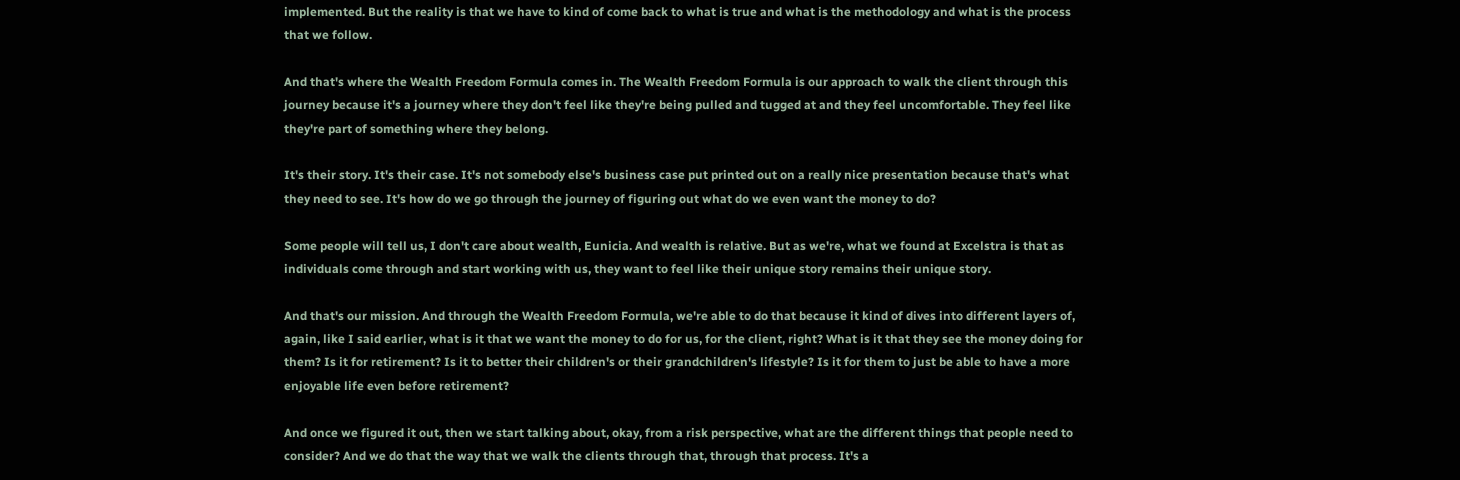implemented. But the reality is that we have to kind of come back to what is true and what is the methodology and what is the process that we follow.

And that's where the Wealth Freedom Formula comes in. The Wealth Freedom Formula is our approach to walk the client through this journey because it's a journey where they don't feel like they're being pulled and tugged at and they feel uncomfortable. They feel like they're part of something where they belong.

It's their story. It's their case. It's not somebody else's business case put printed out on a really nice presentation because that's what they need to see. It's how do we go through the journey of figuring out what do we even want the money to do?

Some people will tell us, I don't care about wealth, Eunicia. And wealth is relative. But as we're, what we found at Excelstra is that as individuals come through and start working with us, they want to feel like their unique story remains their unique story.

And that's our mission. And through the Wealth Freedom Formula, we're able to do that because it kind of dives into different layers of, again, like I said earlier, what is it that we want the money to do for us, for the client, right? What is it that they see the money doing for them? Is it for retirement? Is it to better their children's or their grandchildren's lifestyle? Is it for them to just be able to have a more enjoyable life even before retirement?

And once we figured it out, then we start talking about, okay, from a risk perspective, what are the different things that people need to consider? And we do that the way that we walk the clients through that, through that process. It's a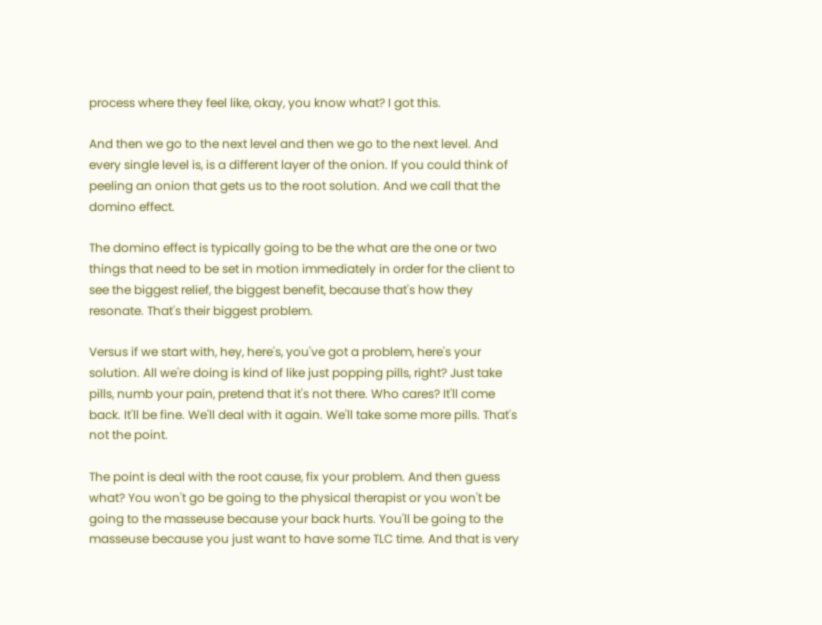process where they feel like, okay, you know what? I got this.

And then we go to the next level and then we go to the next level. And every single level is, is a different layer of the onion. If you could think of peeling an onion that gets us to the root solution. And we call that the domino effect.

The domino effect is typically going to be the what are the one or two things that need to be set in motion immediately in order for the client to see the biggest relief, the biggest benefit, because that's how they resonate. That's their biggest problem.

Versus if we start with, hey, here's, you've got a problem, here's your solution. All we're doing is kind of like just popping pills, right? Just take pills, numb your pain, pretend that it's not there. Who cares? It'll come back. It'll be fine. We'll deal with it again. We'll take some more pills. That's not the point.

The point is deal with the root cause, fix your problem. And then guess what? You won't go be going to the physical therapist or you won't be going to the masseuse because your back hurts. You'll be going to the masseuse because you just want to have some TLC time. And that is very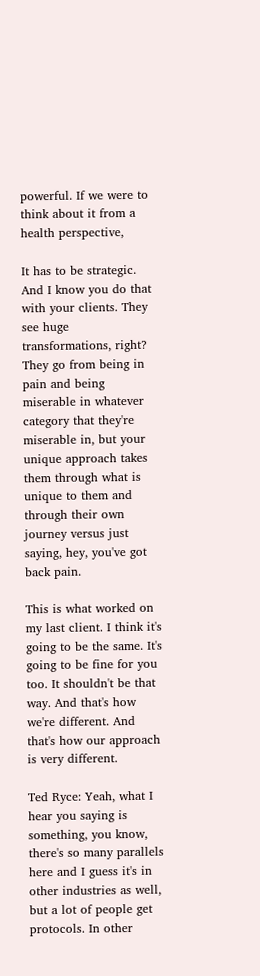powerful. If we were to think about it from a health perspective,

It has to be strategic. And I know you do that with your clients. They see huge transformations, right? They go from being in pain and being miserable in whatever category that they're miserable in, but your unique approach takes them through what is unique to them and through their own journey versus just saying, hey, you've got back pain.

This is what worked on my last client. I think it's going to be the same. It's going to be fine for you too. It shouldn't be that way. And that's how we're different. And that's how our approach is very different.

Ted Ryce: Yeah, what I hear you saying is something, you know, there's so many parallels here and I guess it's in other industries as well, but a lot of people get protocols. In other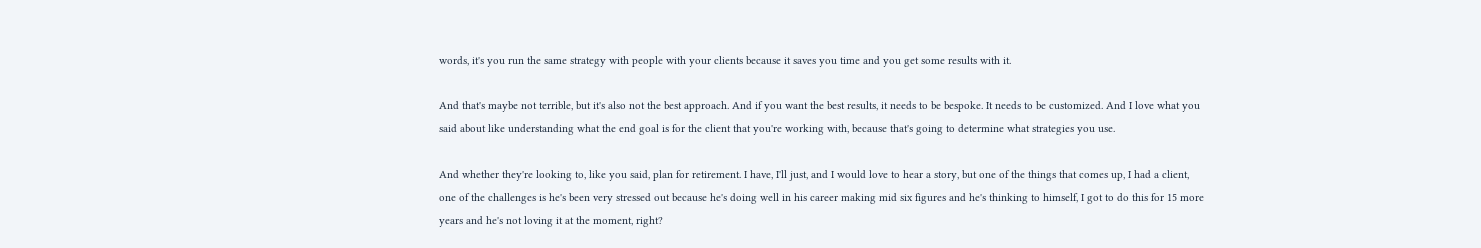words, it's you run the same strategy with people with your clients because it saves you time and you get some results with it.

And that's maybe not terrible, but it's also not the best approach. And if you want the best results, it needs to be bespoke. It needs to be customized. And I love what you said about like understanding what the end goal is for the client that you're working with, because that's going to determine what strategies you use.

And whether they're looking to, like you said, plan for retirement. I have, I'll just, and I would love to hear a story, but one of the things that comes up, I had a client, one of the challenges is he's been very stressed out because he's doing well in his career making mid six figures and he's thinking to himself, I got to do this for 15 more years and he's not loving it at the moment, right?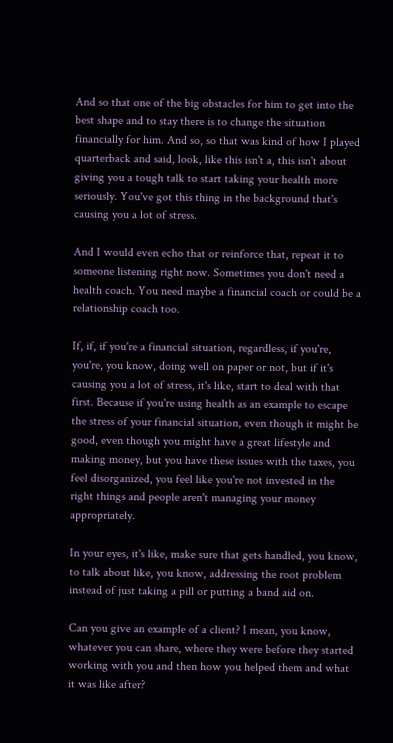And so that one of the big obstacles for him to get into the best shape and to stay there is to change the situation financially for him. And so, so that was kind of how I played quarterback and said, look, like this isn't a, this isn't about giving you a tough talk to start taking your health more seriously. You've got this thing in the background that's causing you a lot of stress.

And I would even echo that or reinforce that, repeat it to someone listening right now. Sometimes you don't need a health coach. You need maybe a financial coach or could be a relationship coach too.

If, if, if you're a financial situation, regardless, if you're, you're, you know, doing well on paper or not, but if it's causing you a lot of stress, it's like, start to deal with that first. Because if you're using health as an example to escape the stress of your financial situation, even though it might be good, even though you might have a great lifestyle and making money, but you have these issues with the taxes, you feel disorganized, you feel like you're not invested in the right things and people aren't managing your money appropriately.

In your eyes, it's like, make sure that gets handled, you know, to talk about like, you know, addressing the root problem instead of just taking a pill or putting a band aid on.

Can you give an example of a client? I mean, you know, whatever you can share, where they were before they started working with you and then how you helped them and what it was like after?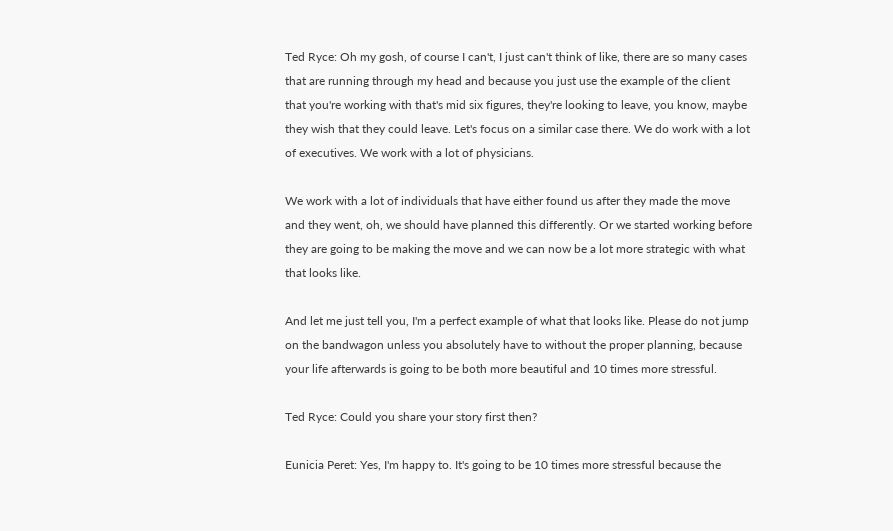Ted Ryce: Oh my gosh, of course I can't, I just can't think of like, there are so many cases that are running through my head and because you just use the example of the client that you're working with that's mid six figures, they're looking to leave, you know, maybe they wish that they could leave. Let's focus on a similar case there. We do work with a lot of executives. We work with a lot of physicians.

We work with a lot of individuals that have either found us after they made the move and they went, oh, we should have planned this differently. Or we started working before they are going to be making the move and we can now be a lot more strategic with what that looks like.

And let me just tell you, I'm a perfect example of what that looks like. Please do not jump on the bandwagon unless you absolutely have to without the proper planning, because your life afterwards is going to be both more beautiful and 10 times more stressful.

Ted Ryce: Could you share your story first then?

Eunicia Peret: Yes, I'm happy to. It's going to be 10 times more stressful because the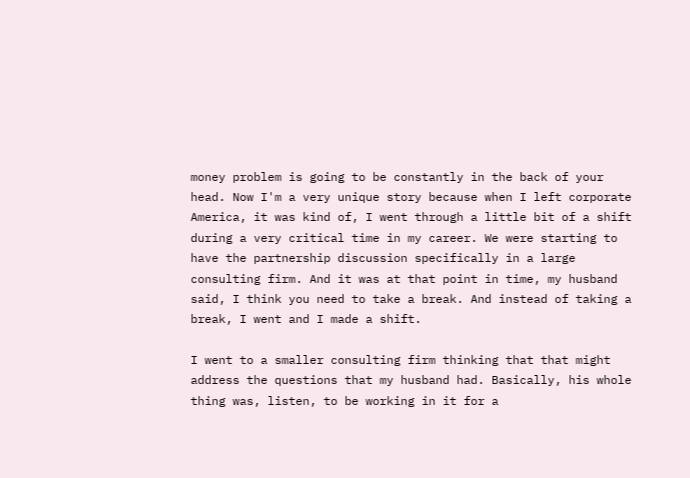money problem is going to be constantly in the back of your head. Now I'm a very unique story because when I left corporate America, it was kind of, I went through a little bit of a shift during a very critical time in my career. We were starting to have the partnership discussion specifically in a large consulting firm. And it was at that point in time, my husband said, I think you need to take a break. And instead of taking a break, I went and I made a shift.

I went to a smaller consulting firm thinking that that might address the questions that my husband had. Basically, his whole thing was, listen, to be working in it for a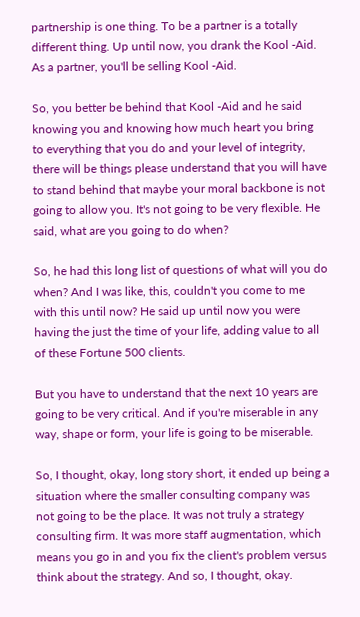partnership is one thing. To be a partner is a totally different thing. Up until now, you drank the Kool -Aid. As a partner, you'll be selling Kool -Aid.

So, you better be behind that Kool -Aid and he said knowing you and knowing how much heart you bring to everything that you do and your level of integrity, there will be things please understand that you will have to stand behind that maybe your moral backbone is not going to allow you. It's not going to be very flexible. He said, what are you going to do when?

So, he had this long list of questions of what will you do when? And I was like, this, couldn't you come to me with this until now? He said up until now you were having the just the time of your life, adding value to all of these Fortune 500 clients.

But you have to understand that the next 10 years are going to be very critical. And if you're miserable in any way, shape or form, your life is going to be miserable.

So, I thought, okay, long story short, it ended up being a situation where the smaller consulting company was not going to be the place. It was not truly a strategy consulting firm. It was more staff augmentation, which means you go in and you fix the client's problem versus think about the strategy. And so, I thought, okay.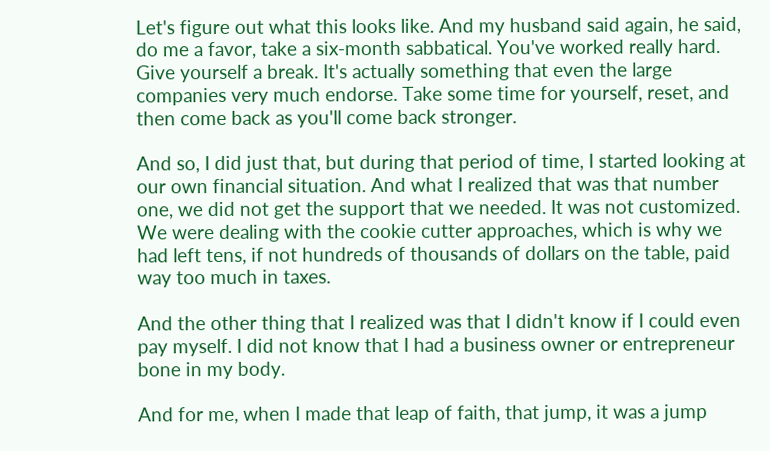Let's figure out what this looks like. And my husband said again, he said, do me a favor, take a six-month sabbatical. You've worked really hard. Give yourself a break. It's actually something that even the large companies very much endorse. Take some time for yourself, reset, and then come back as you'll come back stronger.

And so, I did just that, but during that period of time, I started looking at our own financial situation. And what I realized that was that number one, we did not get the support that we needed. It was not customized. We were dealing with the cookie cutter approaches, which is why we had left tens, if not hundreds of thousands of dollars on the table, paid way too much in taxes.

And the other thing that I realized was that I didn't know if I could even pay myself. I did not know that I had a business owner or entrepreneur bone in my body.

And for me, when I made that leap of faith, that jump, it was a jump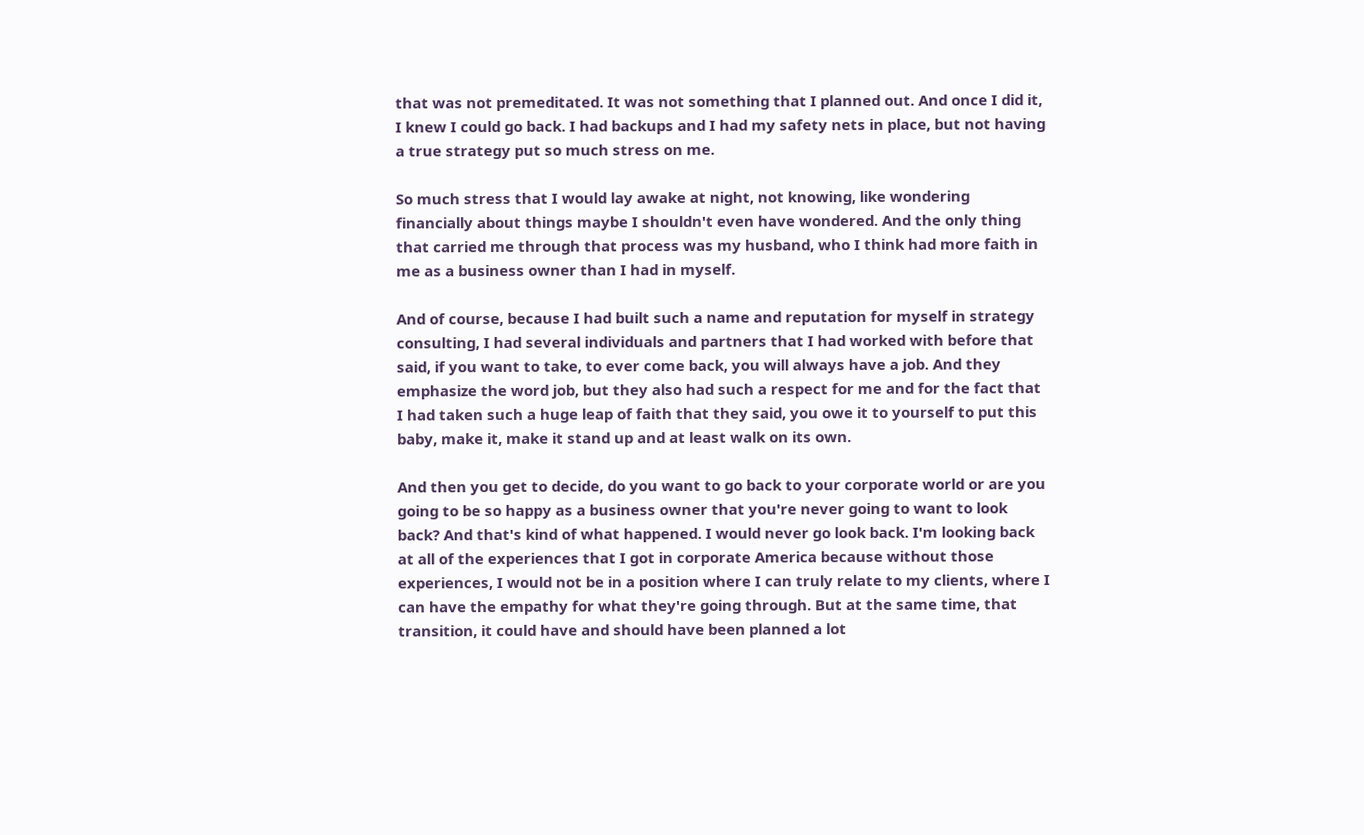that was not premeditated. It was not something that I planned out. And once I did it, I knew I could go back. I had backups and I had my safety nets in place, but not having a true strategy put so much stress on me.

So much stress that I would lay awake at night, not knowing, like wondering financially about things maybe I shouldn't even have wondered. And the only thing that carried me through that process was my husband, who I think had more faith in me as a business owner than I had in myself.

And of course, because I had built such a name and reputation for myself in strategy consulting, I had several individuals and partners that I had worked with before that said, if you want to take, to ever come back, you will always have a job. And they emphasize the word job, but they also had such a respect for me and for the fact that I had taken such a huge leap of faith that they said, you owe it to yourself to put this baby, make it, make it stand up and at least walk on its own.

And then you get to decide, do you want to go back to your corporate world or are you going to be so happy as a business owner that you're never going to want to look back? And that's kind of what happened. I would never go look back. I'm looking back at all of the experiences that I got in corporate America because without those experiences, I would not be in a position where I can truly relate to my clients, where I can have the empathy for what they're going through. But at the same time, that transition, it could have and should have been planned a lot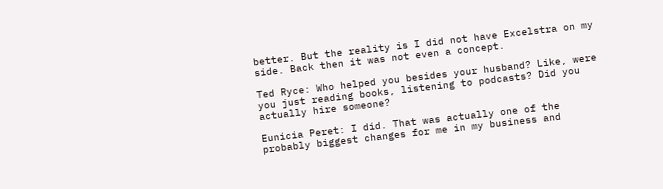better. But the reality is I did not have Excelstra on my side. Back then it was not even a concept.

Ted Ryce: Who helped you besides your husband? Like, were you just reading books, listening to podcasts? Did you actually hire someone?

Eunicia Peret: I did. That was actually one of the probably biggest changes for me in my business and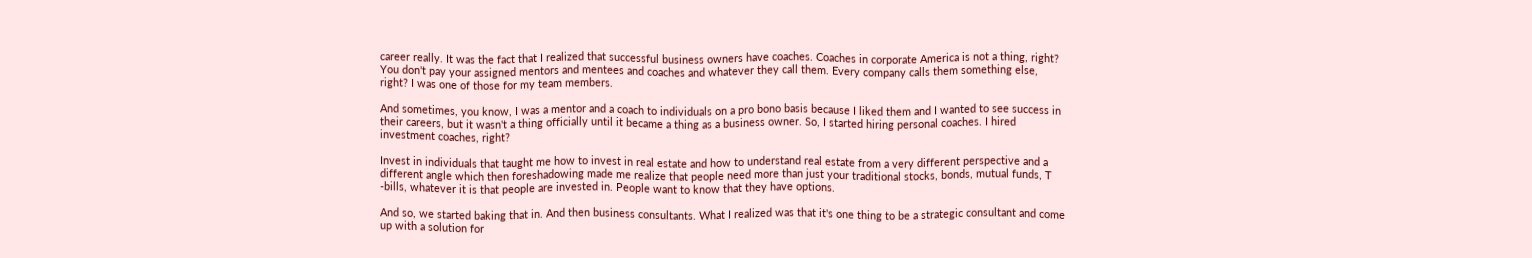career really. It was the fact that I realized that successful business owners have coaches. Coaches in corporate America is not a thing, right? You don't pay your assigned mentors and mentees and coaches and whatever they call them. Every company calls them something else, right? I was one of those for my team members.

And sometimes, you know, I was a mentor and a coach to individuals on a pro bono basis because I liked them and I wanted to see success in their careers, but it wasn't a thing officially until it became a thing as a business owner. So, I started hiring personal coaches. I hired investment coaches, right?

Invest in individuals that taught me how to invest in real estate and how to understand real estate from a very different perspective and a different angle which then foreshadowing made me realize that people need more than just your traditional stocks, bonds, mutual funds, T -bills, whatever it is that people are invested in. People want to know that they have options.

And so, we started baking that in. And then business consultants. What I realized was that it's one thing to be a strategic consultant and come up with a solution for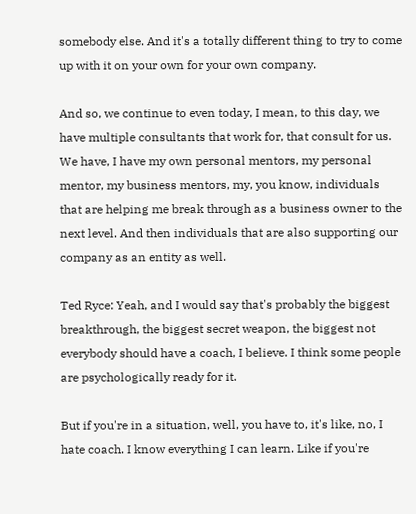somebody else. And it's a totally different thing to try to come up with it on your own for your own company.

And so, we continue to even today, I mean, to this day, we have multiple consultants that work for, that consult for us. We have, I have my own personal mentors, my personal mentor, my business mentors, my, you know, individuals that are helping me break through as a business owner to the next level. And then individuals that are also supporting our company as an entity as well.

Ted Ryce: Yeah, and I would say that's probably the biggest breakthrough, the biggest secret weapon, the biggest not everybody should have a coach, I believe. I think some people are psychologically ready for it.

But if you're in a situation, well, you have to, it's like, no, I hate coach. I know everything I can learn. Like if you're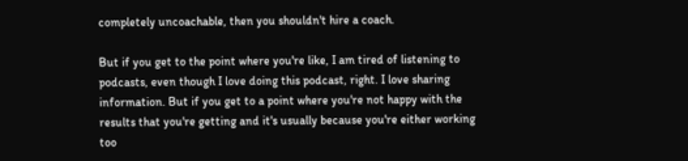completely uncoachable, then you shouldn't hire a coach.

But if you get to the point where you're like, I am tired of listening to podcasts, even though I love doing this podcast, right. I love sharing information. But if you get to a point where you're not happy with the results that you're getting and it's usually because you're either working too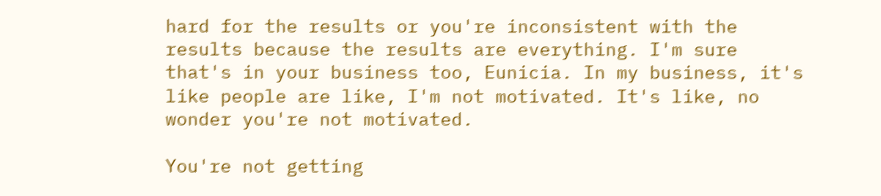hard for the results or you're inconsistent with the results because the results are everything. I'm sure that's in your business too, Eunicia. In my business, it's like people are like, I'm not motivated. It's like, no wonder you're not motivated.

You're not getting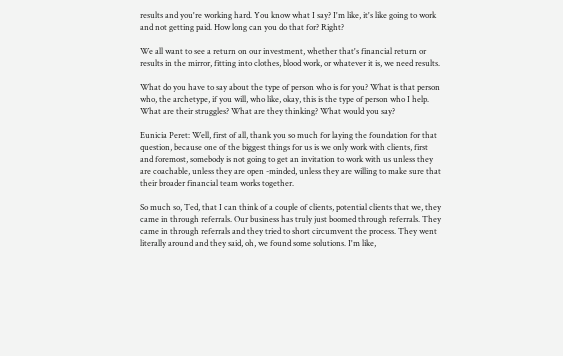results and you're working hard. You know what I say? I'm like, it's like going to work and not getting paid. How long can you do that for? Right?

We all want to see a return on our investment, whether that's financial return or results in the mirror, fitting into clothes, blood work, or whatever it is, we need results.

What do you have to say about the type of person who is for you? What is that person who, the archetype, if you will, who like, okay, this is the type of person who I help. What are their struggles? What are they thinking? What would you say?

Eunicia Peret: Well, first of all, thank you so much for laying the foundation for that question, because one of the biggest things for us is we only work with clients, first and foremost, somebody is not going to get an invitation to work with us unless they are coachable, unless they are open -minded, unless they are willing to make sure that their broader financial team works together.

So much so, Ted, that I can think of a couple of clients, potential clients that we, they came in through referrals. Our business has truly just boomed through referrals. They came in through referrals and they tried to short circumvent the process. They went literally around and they said, oh, we found some solutions. I'm like,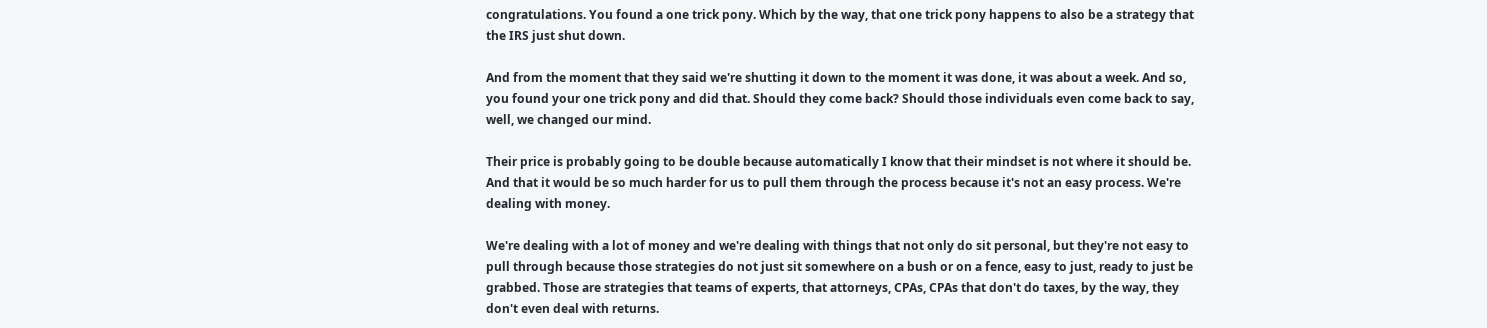congratulations. You found a one trick pony. Which by the way, that one trick pony happens to also be a strategy that the IRS just shut down.

And from the moment that they said we're shutting it down to the moment it was done, it was about a week. And so, you found your one trick pony and did that. Should they come back? Should those individuals even come back to say, well, we changed our mind.

Their price is probably going to be double because automatically I know that their mindset is not where it should be. And that it would be so much harder for us to pull them through the process because it's not an easy process. We're dealing with money.

We're dealing with a lot of money and we're dealing with things that not only do sit personal, but they're not easy to pull through because those strategies do not just sit somewhere on a bush or on a fence, easy to just, ready to just be grabbed. Those are strategies that teams of experts, that attorneys, CPAs, CPAs that don't do taxes, by the way, they don't even deal with returns.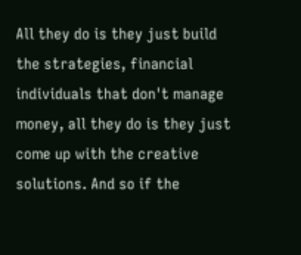All they do is they just build the strategies, financial individuals that don't manage money, all they do is they just come up with the creative solutions. And so if the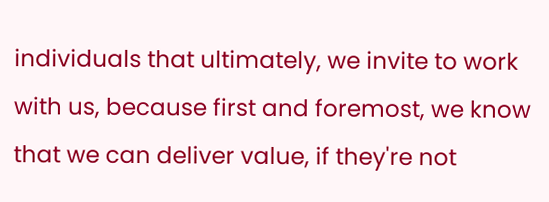individuals that ultimately, we invite to work with us, because first and foremost, we know that we can deliver value, if they're not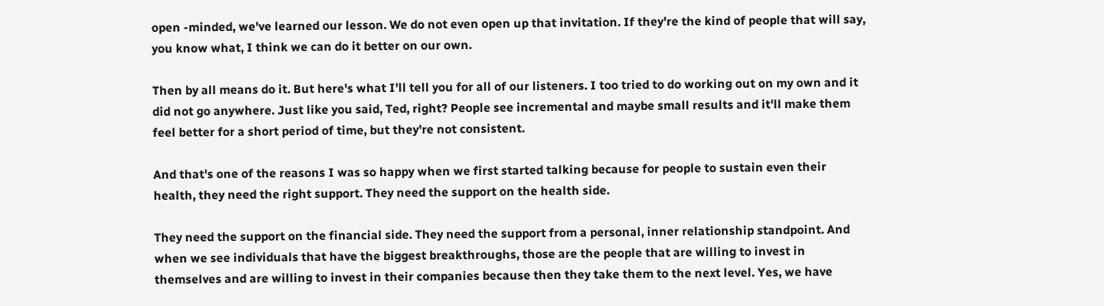open -minded, we've learned our lesson. We do not even open up that invitation. If they're the kind of people that will say, you know what, I think we can do it better on our own.

Then by all means do it. But here's what I'll tell you for all of our listeners. I too tried to do working out on my own and it did not go anywhere. Just like you said, Ted, right? People see incremental and maybe small results and it'll make them feel better for a short period of time, but they're not consistent.

And that's one of the reasons I was so happy when we first started talking because for people to sustain even their health, they need the right support. They need the support on the health side.

They need the support on the financial side. They need the support from a personal, inner relationship standpoint. And when we see individuals that have the biggest breakthroughs, those are the people that are willing to invest in themselves and are willing to invest in their companies because then they take them to the next level. Yes, we have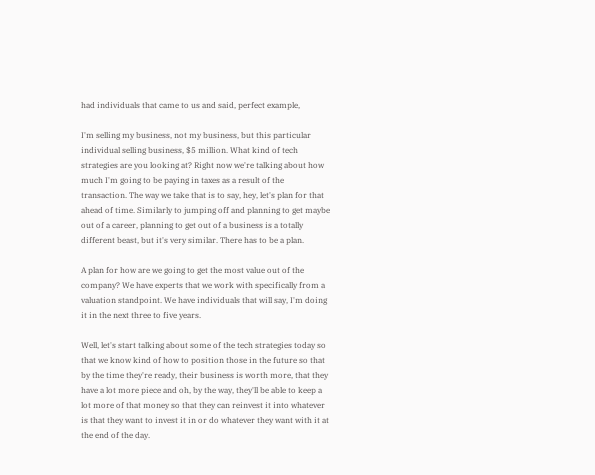had individuals that came to us and said, perfect example,

I'm selling my business, not my business, but this particular individual selling business, $5 million. What kind of tech strategies are you looking at? Right now we're talking about how much I'm going to be paying in taxes as a result of the transaction. The way we take that is to say, hey, let's plan for that ahead of time. Similarly to jumping off and planning to get maybe out of a career, planning to get out of a business is a totally different beast, but it's very similar. There has to be a plan.

A plan for how are we going to get the most value out of the company? We have experts that we work with specifically from a valuation standpoint. We have individuals that will say, I'm doing it in the next three to five years.

Well, let's start talking about some of the tech strategies today so that we know kind of how to position those in the future so that by the time they're ready, their business is worth more, that they have a lot more piece and oh, by the way, they'll be able to keep a lot more of that money so that they can reinvest it into whatever is that they want to invest it in or do whatever they want with it at the end of the day.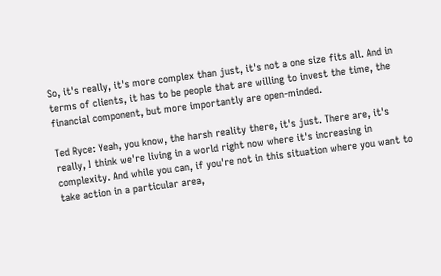So, it's really, it's more complex than just, it's not a one size fits all. And in terms of clients, it has to be people that are willing to invest the time, the financial component, but more importantly are open-minded.

Ted Ryce: Yeah, you know, the harsh reality there, it's just. There are, it's really, I think we're living in a world right now where it's increasing in complexity. And while you can, if you're not in this situation where you want to take action in a particular area,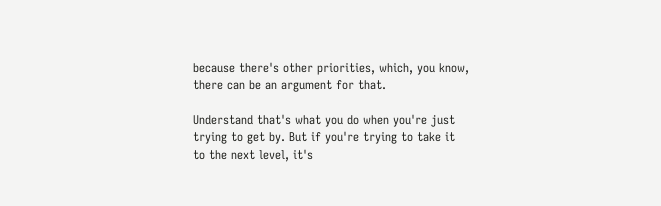because there's other priorities, which, you know, there can be an argument for that.

Understand that's what you do when you're just trying to get by. But if you're trying to take it to the next level, it's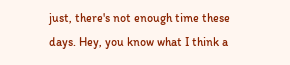just, there's not enough time these days. Hey, you know what I think a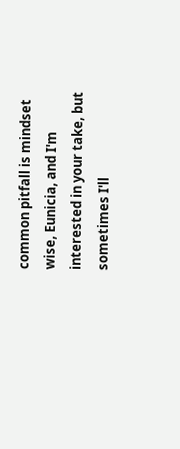common pitfall is mindset wise, Eunicia, and I'm interested in your take, but sometimes I'll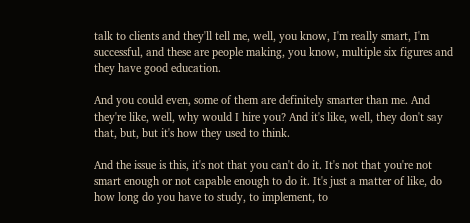talk to clients and they'll tell me, well, you know, I'm really smart, I'm successful, and these are people making, you know, multiple six figures and they have good education.

And you could even, some of them are definitely smarter than me. And they're like, well, why would I hire you? And it's like, well, they don't say that, but, but it's how they used to think.

And the issue is this, it's not that you can't do it. It's not that you're not smart enough or not capable enough to do it. It's just a matter of like, do how long do you have to study, to implement, to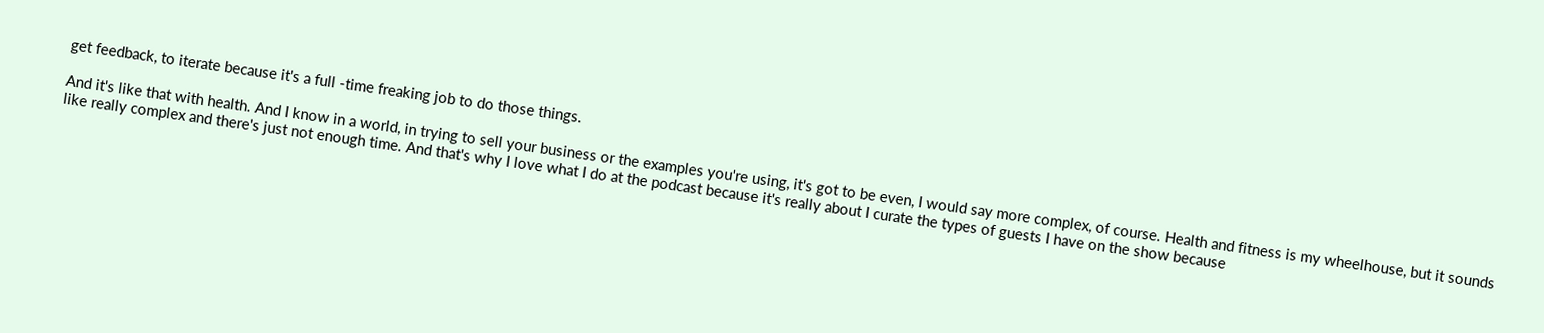get feedback, to iterate because it's a full -time freaking job to do those things.

And it's like that with health. And I know in a world, in trying to sell your business or the examples you're using, it's got to be even, I would say more complex, of course. Health and fitness is my wheelhouse, but it sounds like really complex and there's just not enough time. And that's why I love what I do at the podcast because it's really about I curate the types of guests I have on the show because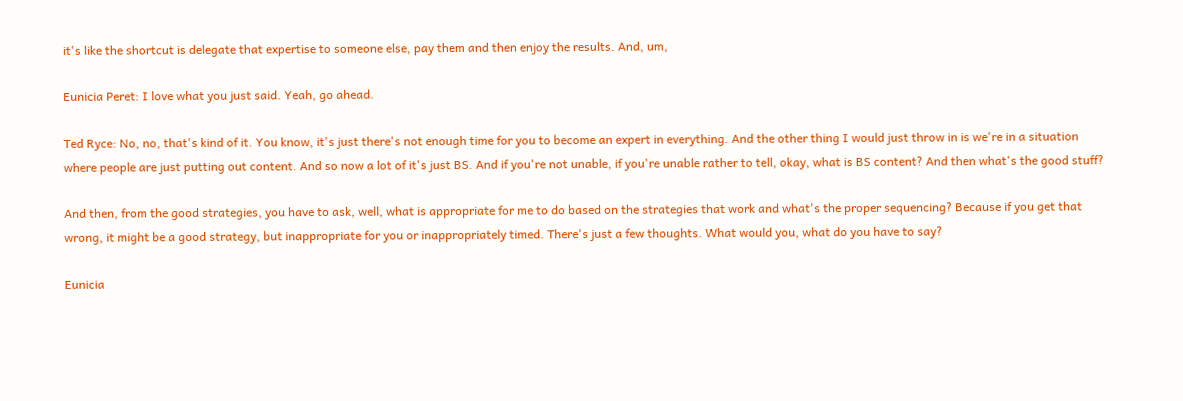it's like the shortcut is delegate that expertise to someone else, pay them and then enjoy the results. And, um,

Eunicia Peret: I love what you just said. Yeah, go ahead.

Ted Ryce: No, no, that's kind of it. You know, it's just there's not enough time for you to become an expert in everything. And the other thing I would just throw in is we're in a situation where people are just putting out content. And so now a lot of it's just BS. And if you're not unable, if you're unable rather to tell, okay, what is BS content? And then what's the good stuff?

And then, from the good strategies, you have to ask, well, what is appropriate for me to do based on the strategies that work and what's the proper sequencing? Because if you get that wrong, it might be a good strategy, but inappropriate for you or inappropriately timed. There's just a few thoughts. What would you, what do you have to say?

Eunicia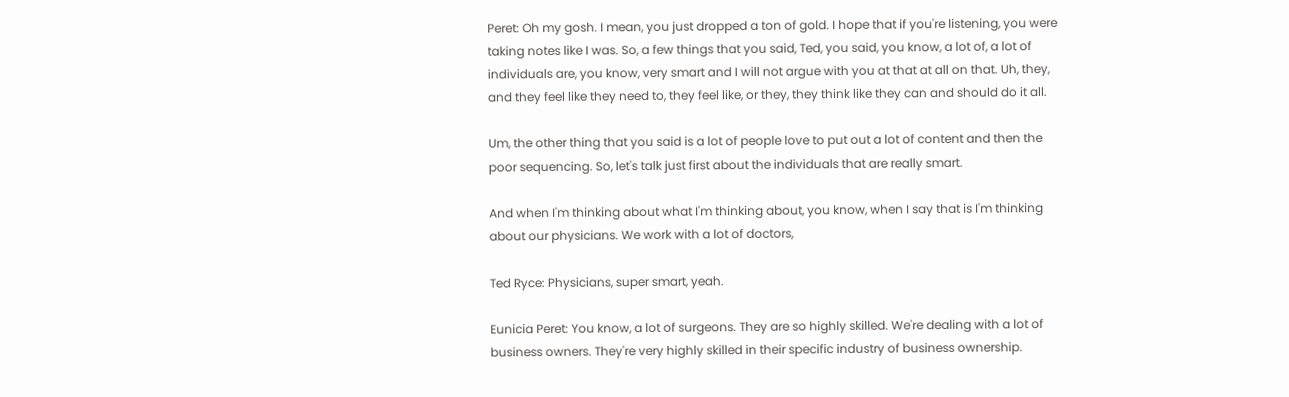Peret: Oh my gosh. I mean, you just dropped a ton of gold. I hope that if you're listening, you were taking notes like I was. So, a few things that you said, Ted, you said, you know, a lot of, a lot of individuals are, you know, very smart and I will not argue with you at that at all on that. Uh, they, and they feel like they need to, they feel like, or they, they think like they can and should do it all.

Um, the other thing that you said is a lot of people love to put out a lot of content and then the poor sequencing. So, let's talk just first about the individuals that are really smart.

And when I'm thinking about what I'm thinking about, you know, when I say that is I'm thinking about our physicians. We work with a lot of doctors,

Ted Ryce: Physicians, super smart, yeah.

Eunicia Peret: You know, a lot of surgeons. They are so highly skilled. We're dealing with a lot of business owners. They're very highly skilled in their specific industry of business ownership.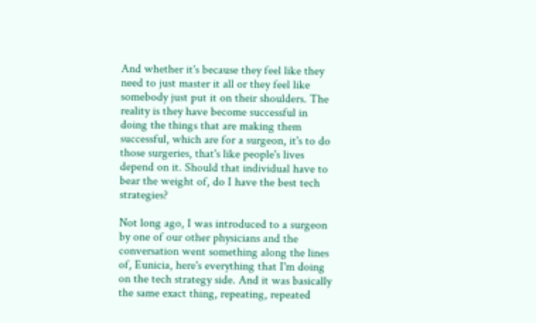And whether it's because they feel like they need to just master it all or they feel like somebody just put it on their shoulders. The reality is they have become successful in doing the things that are making them successful, which are for a surgeon, it's to do those surgeries, that's like people's lives depend on it. Should that individual have to bear the weight of, do I have the best tech strategies?

Not long ago, I was introduced to a surgeon by one of our other physicians and the conversation went something along the lines of, Eunicia, here's everything that I'm doing on the tech strategy side. And it was basically the same exact thing, repeating, repeated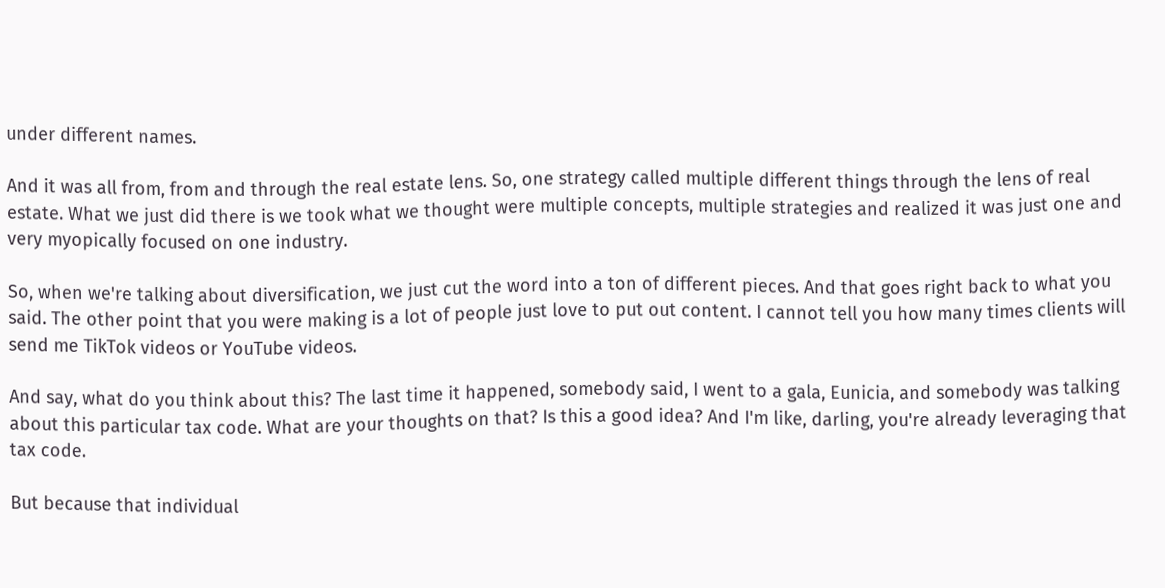under different names.

And it was all from, from and through the real estate lens. So, one strategy called multiple different things through the lens of real estate. What we just did there is we took what we thought were multiple concepts, multiple strategies and realized it was just one and very myopically focused on one industry.

So, when we're talking about diversification, we just cut the word into a ton of different pieces. And that goes right back to what you said. The other point that you were making is a lot of people just love to put out content. I cannot tell you how many times clients will send me TikTok videos or YouTube videos.

And say, what do you think about this? The last time it happened, somebody said, I went to a gala, Eunicia, and somebody was talking about this particular tax code. What are your thoughts on that? Is this a good idea? And I'm like, darling, you're already leveraging that tax code.

But because that individual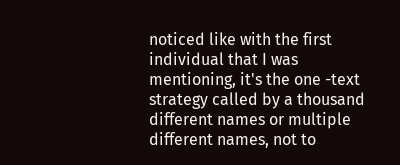noticed like with the first individual that I was mentioning, it's the one -text strategy called by a thousand different names or multiple different names, not to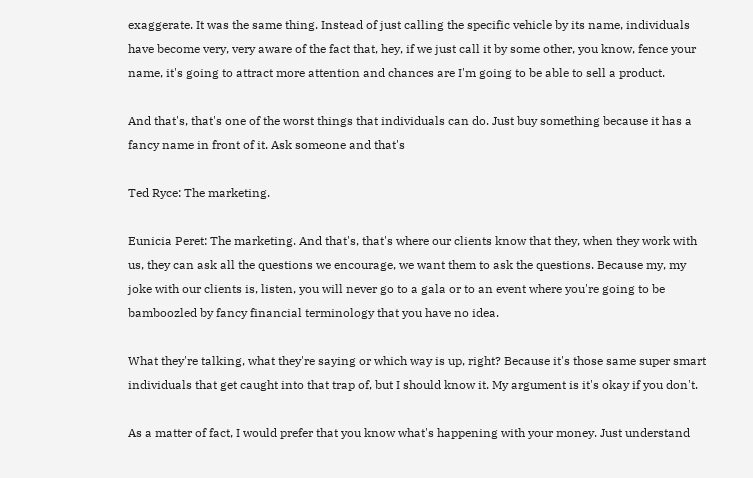exaggerate. It was the same thing. Instead of just calling the specific vehicle by its name, individuals have become very, very aware of the fact that, hey, if we just call it by some other, you know, fence your name, it's going to attract more attention and chances are I'm going to be able to sell a product.

And that's, that's one of the worst things that individuals can do. Just buy something because it has a fancy name in front of it. Ask someone and that's

Ted Ryce: The marketing.

Eunicia Peret: The marketing. And that's, that's where our clients know that they, when they work with us, they can ask all the questions we encourage, we want them to ask the questions. Because my, my joke with our clients is, listen, you will never go to a gala or to an event where you're going to be bamboozled by fancy financial terminology that you have no idea.

What they're talking, what they're saying or which way is up, right? Because it's those same super smart individuals that get caught into that trap of, but I should know it. My argument is it's okay if you don't.

As a matter of fact, I would prefer that you know what's happening with your money. Just understand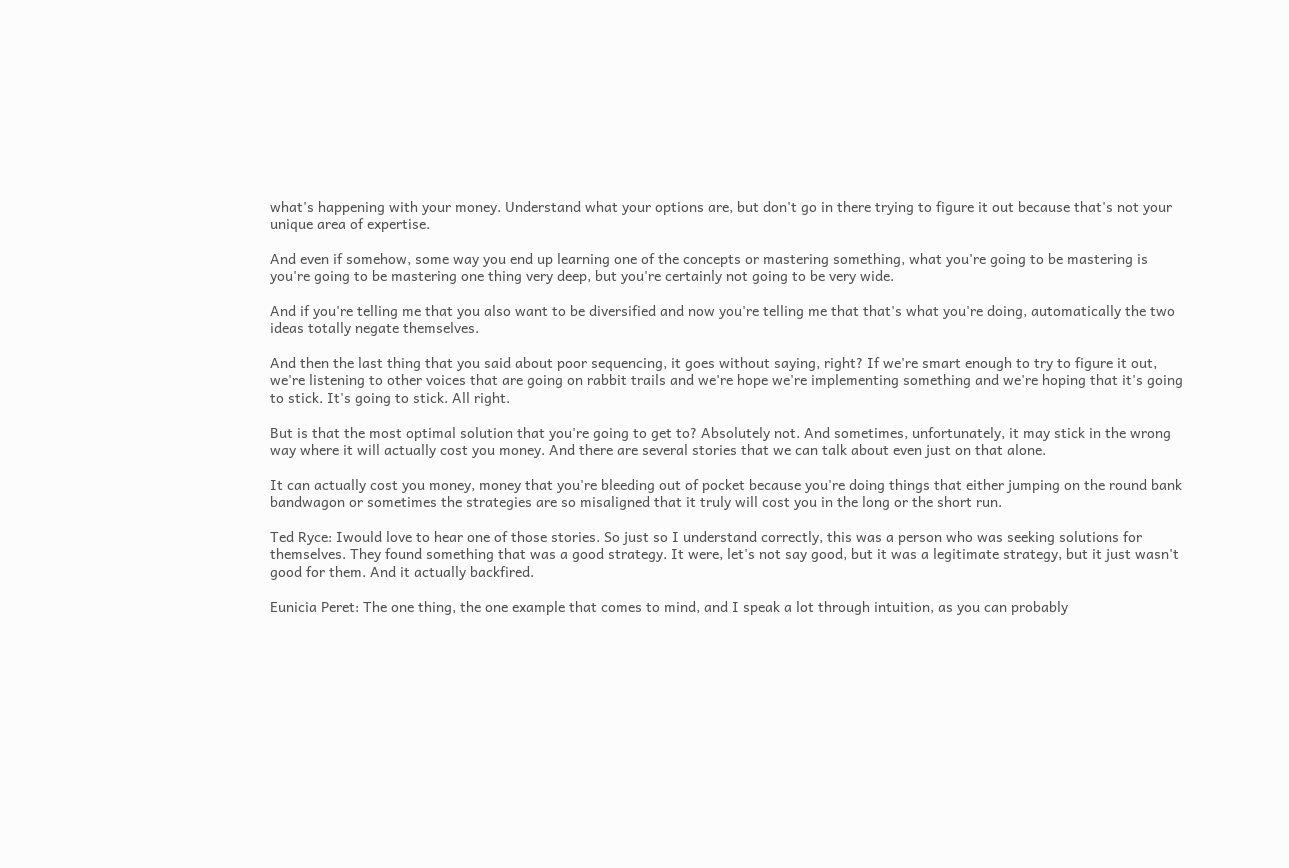what's happening with your money. Understand what your options are, but don't go in there trying to figure it out because that's not your unique area of expertise.

And even if somehow, some way you end up learning one of the concepts or mastering something, what you're going to be mastering is you're going to be mastering one thing very deep, but you're certainly not going to be very wide.

And if you're telling me that you also want to be diversified and now you're telling me that that's what you're doing, automatically the two ideas totally negate themselves.

And then the last thing that you said about poor sequencing, it goes without saying, right? If we're smart enough to try to figure it out, we're listening to other voices that are going on rabbit trails and we're hope we're implementing something and we're hoping that it's going to stick. It's going to stick. All right.

But is that the most optimal solution that you're going to get to? Absolutely not. And sometimes, unfortunately, it may stick in the wrong way where it will actually cost you money. And there are several stories that we can talk about even just on that alone.

It can actually cost you money, money that you're bleeding out of pocket because you're doing things that either jumping on the round bank bandwagon or sometimes the strategies are so misaligned that it truly will cost you in the long or the short run.

Ted Ryce: Iwould love to hear one of those stories. So just so I understand correctly, this was a person who was seeking solutions for themselves. They found something that was a good strategy. It were, let's not say good, but it was a legitimate strategy, but it just wasn't good for them. And it actually backfired.

Eunicia Peret: The one thing, the one example that comes to mind, and I speak a lot through intuition, as you can probably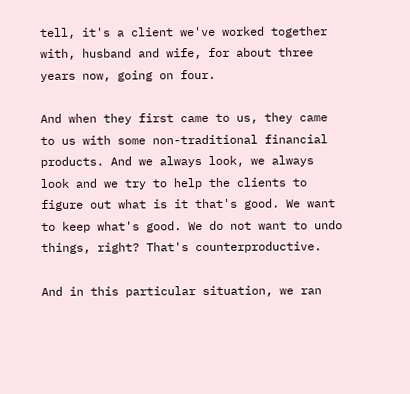tell, it's a client we've worked together with, husband and wife, for about three years now, going on four.

And when they first came to us, they came to us with some non-traditional financial products. And we always look, we always look and we try to help the clients to figure out what is it that's good. We want to keep what's good. We do not want to undo things, right? That's counterproductive.

And in this particular situation, we ran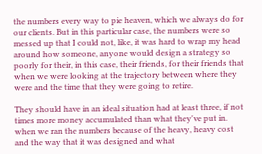the numbers every way to pie heaven, which we always do for our clients. But in this particular case, the numbers were so messed up that I could not, like, it was hard to wrap my head around how someone, anyone would design a strategy so poorly for their, in this case, their friends, for their friends that when we were looking at the trajectory between where they were and the time that they were going to retire.

They should have in an ideal situation had at least three, if not times more money accumulated than what they've put in. when we ran the numbers because of the heavy, heavy cost and the way that it was designed and what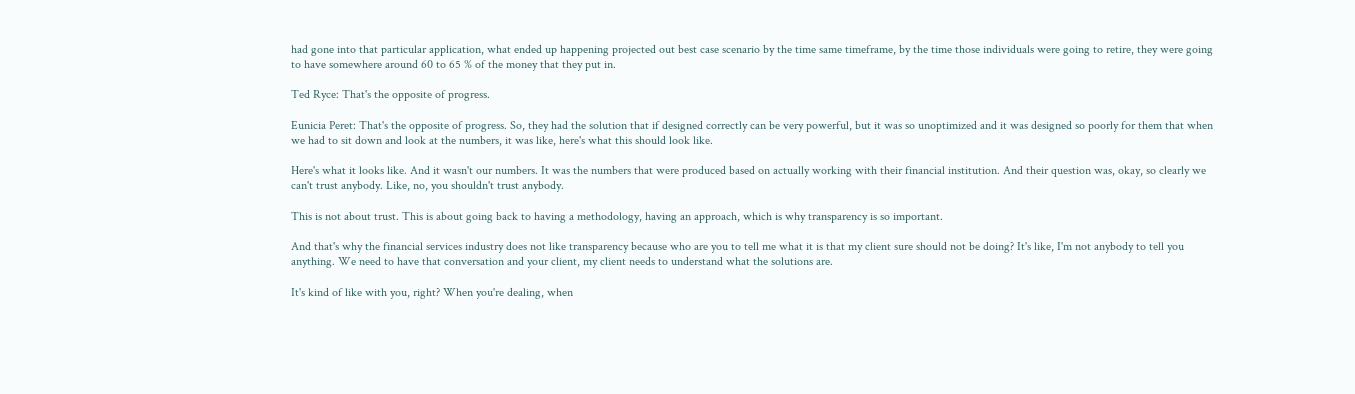had gone into that particular application, what ended up happening projected out best case scenario by the time same timeframe, by the time those individuals were going to retire, they were going to have somewhere around 60 to 65 % of the money that they put in.

Ted Ryce: That's the opposite of progress.

Eunicia Peret: That's the opposite of progress. So, they had the solution that if designed correctly can be very powerful, but it was so unoptimized and it was designed so poorly for them that when we had to sit down and look at the numbers, it was like, here's what this should look like.

Here's what it looks like. And it wasn't our numbers. It was the numbers that were produced based on actually working with their financial institution. And their question was, okay, so clearly we can't trust anybody. Like, no, you shouldn't trust anybody.

This is not about trust. This is about going back to having a methodology, having an approach, which is why transparency is so important.

And that's why the financial services industry does not like transparency because who are you to tell me what it is that my client sure should not be doing? It's like, I'm not anybody to tell you anything. We need to have that conversation and your client, my client needs to understand what the solutions are.

It's kind of like with you, right? When you're dealing, when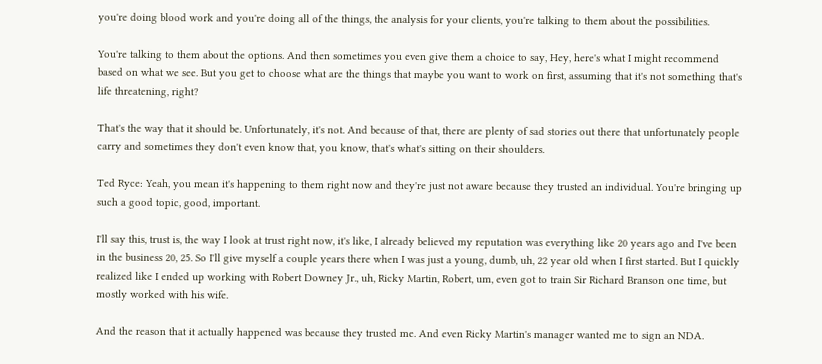you're doing blood work and you're doing all of the things, the analysis for your clients, you're talking to them about the possibilities.

You're talking to them about the options. And then sometimes you even give them a choice to say, Hey, here's what I might recommend based on what we see. But you get to choose what are the things that maybe you want to work on first, assuming that it's not something that's life threatening, right?

That's the way that it should be. Unfortunately, it's not. And because of that, there are plenty of sad stories out there that unfortunately people carry and sometimes they don't even know that, you know, that's what's sitting on their shoulders.

Ted Ryce: Yeah, you mean it's happening to them right now and they're just not aware because they trusted an individual. You're bringing up such a good topic, good, important.

I'll say this, trust is, the way I look at trust right now, it's like, I already believed my reputation was everything like 20 years ago and I've been in the business 20, 25. So I'll give myself a couple years there when I was just a young, dumb, uh, 22 year old when I first started. But I quickly realized like I ended up working with Robert Downey Jr., uh, Ricky Martin, Robert, um, even got to train Sir Richard Branson one time, but mostly worked with his wife.

And the reason that it actually happened was because they trusted me. And even Ricky Martin's manager wanted me to sign an NDA.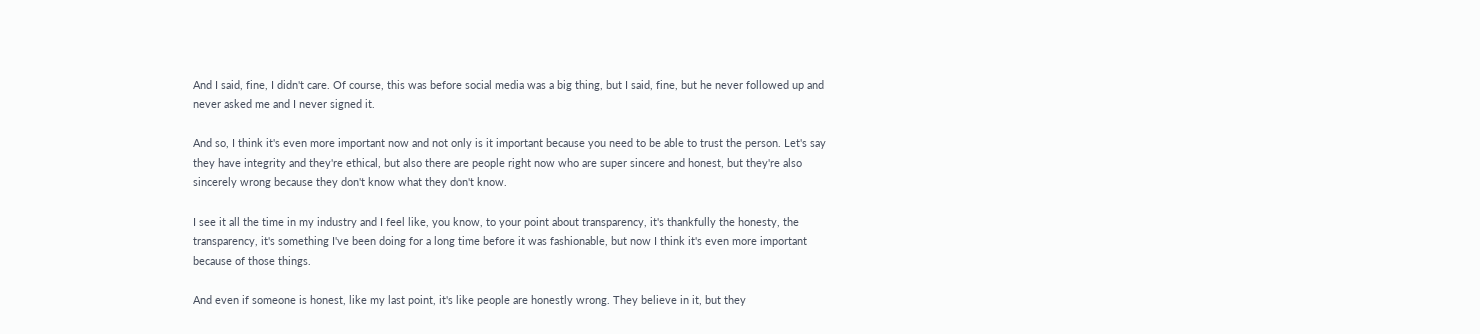And I said, fine, I didn't care. Of course, this was before social media was a big thing, but I said, fine, but he never followed up and never asked me and I never signed it.

And so, I think it's even more important now and not only is it important because you need to be able to trust the person. Let's say they have integrity and they're ethical, but also there are people right now who are super sincere and honest, but they're also sincerely wrong because they don't know what they don't know.

I see it all the time in my industry and I feel like, you know, to your point about transparency, it's thankfully the honesty, the transparency, it's something I've been doing for a long time before it was fashionable, but now I think it's even more important because of those things.

And even if someone is honest, like my last point, it's like people are honestly wrong. They believe in it, but they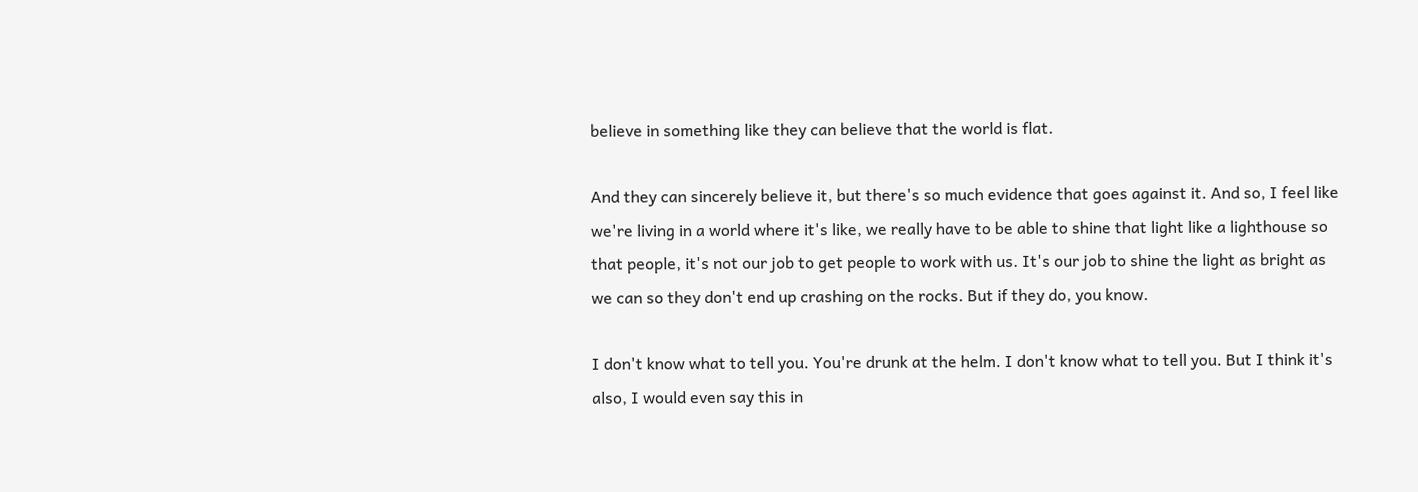believe in something like they can believe that the world is flat.

And they can sincerely believe it, but there's so much evidence that goes against it. And so, I feel like we're living in a world where it's like, we really have to be able to shine that light like a lighthouse so that people, it's not our job to get people to work with us. It's our job to shine the light as bright as we can so they don't end up crashing on the rocks. But if they do, you know.

I don't know what to tell you. You're drunk at the helm. I don't know what to tell you. But I think it's also, I would even say this in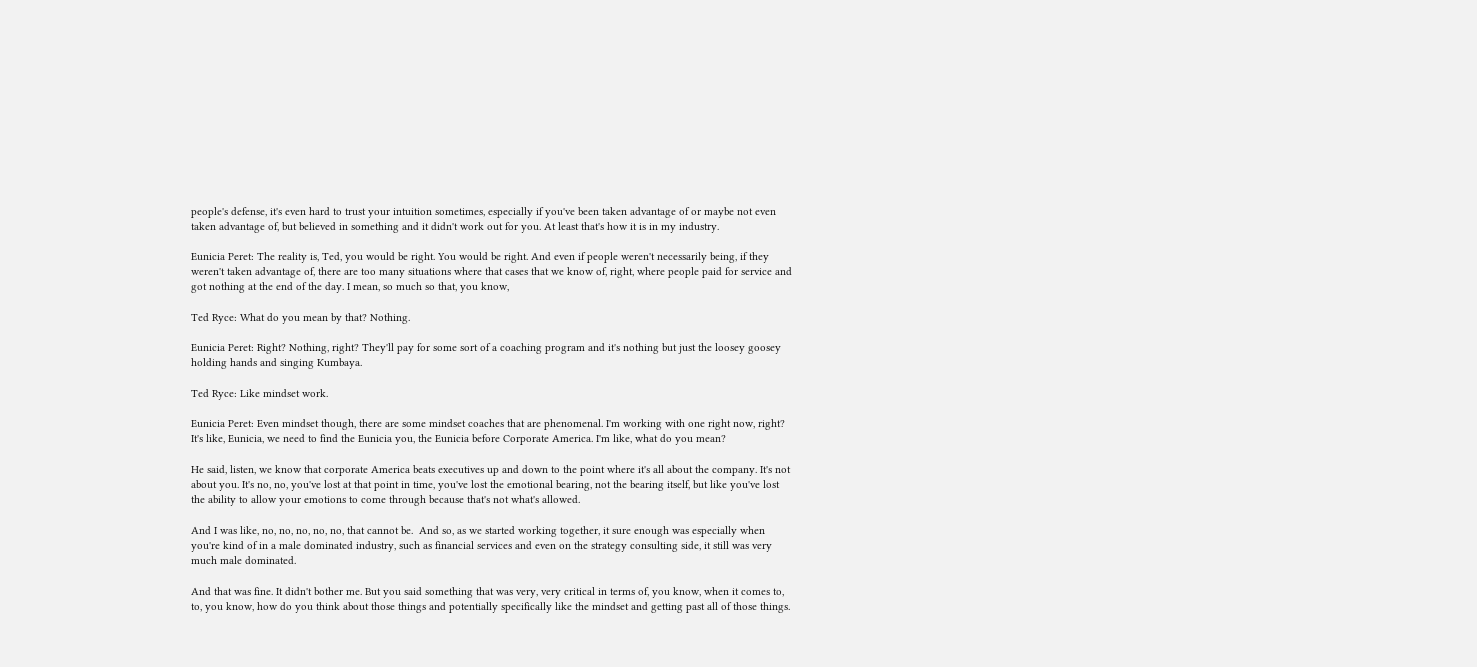people's defense, it's even hard to trust your intuition sometimes, especially if you've been taken advantage of or maybe not even taken advantage of, but believed in something and it didn't work out for you. At least that's how it is in my industry.

Eunicia Peret: The reality is, Ted, you would be right. You would be right. And even if people weren't necessarily being, if they weren't taken advantage of, there are too many situations where that cases that we know of, right, where people paid for service and got nothing at the end of the day. I mean, so much so that, you know,

Ted Ryce: What do you mean by that? Nothing.

Eunicia Peret: Right? Nothing, right? They'll pay for some sort of a coaching program and it's nothing but just the loosey goosey holding hands and singing Kumbaya.

Ted Ryce: Like mindset work.

Eunicia Peret: Even mindset though, there are some mindset coaches that are phenomenal. I'm working with one right now, right? It's like, Eunicia, we need to find the Eunicia you, the Eunicia before Corporate America. I'm like, what do you mean?

He said, listen, we know that corporate America beats executives up and down to the point where it's all about the company. It's not about you. It's no, no, you've lost at that point in time, you've lost the emotional bearing, not the bearing itself, but like you've lost the ability to allow your emotions to come through because that's not what's allowed.

And I was like, no, no, no, no, no, that cannot be.  And so, as we started working together, it sure enough was especially when you're kind of in a male dominated industry, such as financial services and even on the strategy consulting side, it still was very much male dominated.

And that was fine. It didn't bother me. But you said something that was very, very critical in terms of, you know, when it comes to, to, you know, how do you think about those things and potentially specifically like the mindset and getting past all of those things.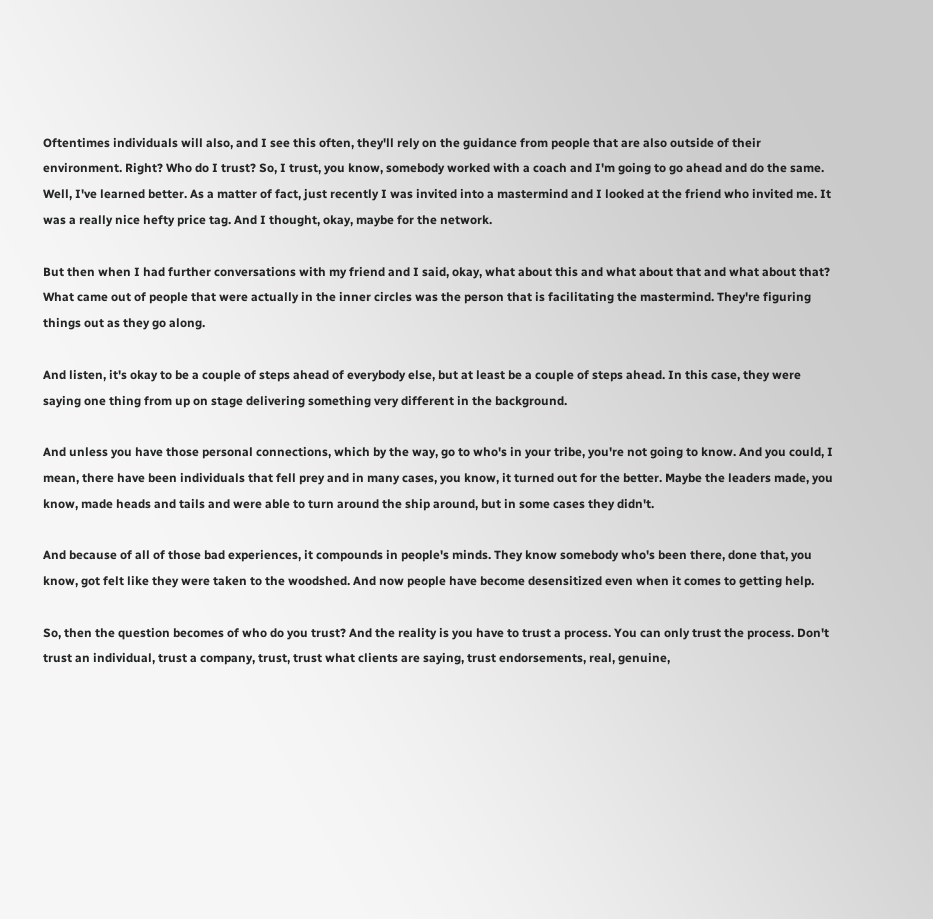Oftentimes individuals will also, and I see this often, they'll rely on the guidance from people that are also outside of their environment. Right? Who do I trust? So, I trust, you know, somebody worked with a coach and I'm going to go ahead and do the same. Well, I've learned better. As a matter of fact, just recently I was invited into a mastermind and I looked at the friend who invited me. It was a really nice hefty price tag. And I thought, okay, maybe for the network.

But then when I had further conversations with my friend and I said, okay, what about this and what about that and what about that? What came out of people that were actually in the inner circles was the person that is facilitating the mastermind. They're figuring things out as they go along.

And listen, it's okay to be a couple of steps ahead of everybody else, but at least be a couple of steps ahead. In this case, they were saying one thing from up on stage delivering something very different in the background.

And unless you have those personal connections, which by the way, go to who's in your tribe, you're not going to know. And you could, I mean, there have been individuals that fell prey and in many cases, you know, it turned out for the better. Maybe the leaders made, you know, made heads and tails and were able to turn around the ship around, but in some cases they didn't.

And because of all of those bad experiences, it compounds in people's minds. They know somebody who's been there, done that, you know, got felt like they were taken to the woodshed. And now people have become desensitized even when it comes to getting help.

So, then the question becomes of who do you trust? And the reality is you have to trust a process. You can only trust the process. Don't trust an individual, trust a company, trust, trust what clients are saying, trust endorsements, real, genuine,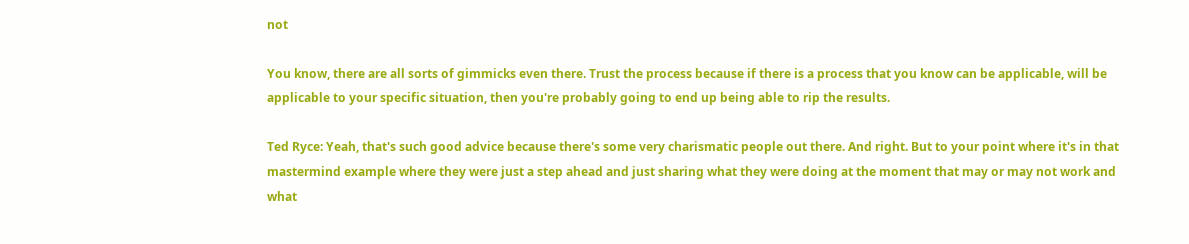not

You know, there are all sorts of gimmicks even there. Trust the process because if there is a process that you know can be applicable, will be applicable to your specific situation, then you're probably going to end up being able to rip the results.

Ted Ryce: Yeah, that's such good advice because there's some very charismatic people out there. And right. But to your point where it's in that mastermind example where they were just a step ahead and just sharing what they were doing at the moment that may or may not work and what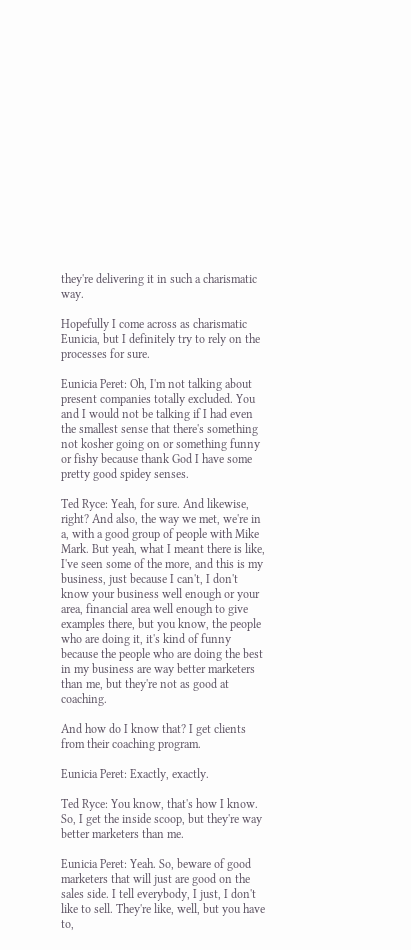they're delivering it in such a charismatic way.

Hopefully I come across as charismatic Eunicia, but I definitely try to rely on the processes for sure.

Eunicia Peret: Oh, I'm not talking about present companies totally excluded. You and I would not be talking if I had even the smallest sense that there's something not kosher going on or something funny or fishy because thank God I have some pretty good spidey senses.

Ted Ryce: Yeah, for sure. And likewise, right? And also, the way we met, we're in a, with a good group of people with Mike Mark. But yeah, what I meant there is like, I've seen some of the more, and this is my business, just because I can't, I don't know your business well enough or your area, financial area well enough to give examples there, but you know, the people who are doing it, it's kind of funny because the people who are doing the best in my business are way better marketers than me, but they're not as good at coaching.

And how do I know that? I get clients from their coaching program.

Eunicia Peret: Exactly, exactly.

Ted Ryce: You know, that's how I know. So, I get the inside scoop, but they're way better marketers than me.

Eunicia Peret: Yeah. So, beware of good marketers that will just are good on the sales side. I tell everybody, I just, I don't like to sell. They're like, well, but you have to,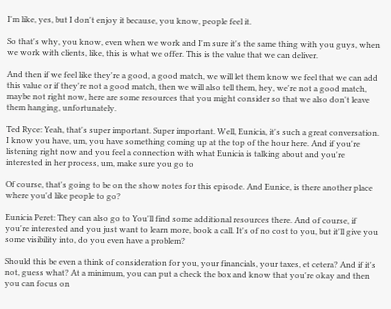I'm like, yes, but I don't enjoy it because, you know, people feel it.

So that's why, you know, even when we work and I'm sure it's the same thing with you guys, when we work with clients, like, this is what we offer. This is the value that we can deliver.

And then if we feel like they're a good, a good match, we will let them know we feel that we can add this value or if they're not a good match, then we will also tell them, hey, we're not a good match, maybe not right now, here are some resources that you might consider so that we also don't leave them hanging, unfortunately.

Ted Ryce: Yeah, that's super important. Super important. Well, Eunicia, it's such a great conversation. I know you have, um, you have something coming up at the top of the hour here. And if you're listening right now and you feel a connection with what Eunicia is talking about and you're interested in her process, um, make sure you go to

Of course, that's going to be on the show notes for this episode. And Eunice, is there another place where you'd like people to go?

Eunicia Peret: They can also go to You'll find some additional resources there. And of course, if you're interested and you just want to learn more, book a call. It's of no cost to you, but it'll give you some visibility into, do you even have a problem?

Should this be even a think of consideration for you, your financials, your taxes, et cetera? And if it's not, guess what? At a minimum, you can put a check the box and know that you're okay and then you can focus on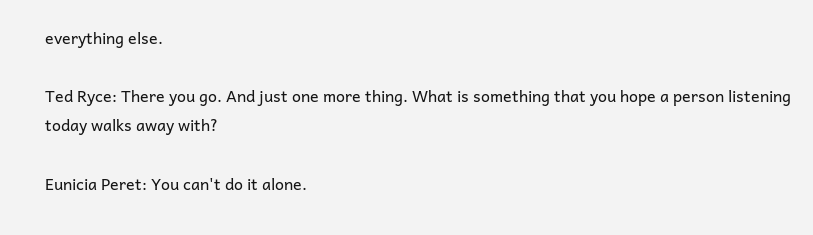everything else.

Ted Ryce: There you go. And just one more thing. What is something that you hope a person listening today walks away with?

Eunicia Peret: You can't do it alone.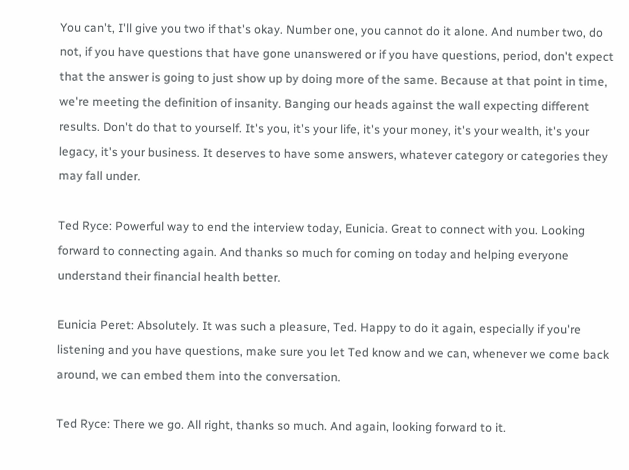You can't, I'll give you two if that's okay. Number one, you cannot do it alone. And number two, do not, if you have questions that have gone unanswered or if you have questions, period, don't expect that the answer is going to just show up by doing more of the same. Because at that point in time, we're meeting the definition of insanity. Banging our heads against the wall expecting different results. Don't do that to yourself. It's you, it's your life, it's your money, it's your wealth, it's your legacy, it's your business. It deserves to have some answers, whatever category or categories they may fall under.

Ted Ryce: Powerful way to end the interview today, Eunicia. Great to connect with you. Looking forward to connecting again. And thanks so much for coming on today and helping everyone understand their financial health better.

Eunicia Peret: Absolutely. It was such a pleasure, Ted. Happy to do it again, especially if you're listening and you have questions, make sure you let Ted know and we can, whenever we come back around, we can embed them into the conversation.

Ted Ryce: There we go. All right, thanks so much. And again, looking forward to it.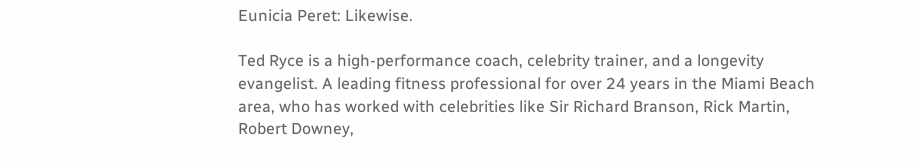Eunicia Peret: Likewise.

Ted Ryce is a high-performance coach, celebrity trainer, and a longevity evangelist. A leading fitness professional for over 24 years in the Miami Beach area, who has worked with celebrities like Sir Richard Branson, Rick Martin, Robert Downey,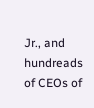Jr., and hundreads of CEOs of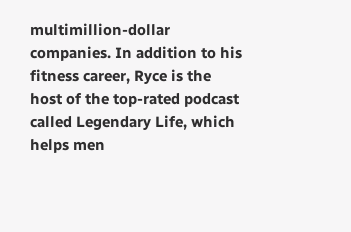multimillion-dollar companies. In addition to his fitness career, Ryce is the host of the top-rated podcast called Legendary Life, which helps men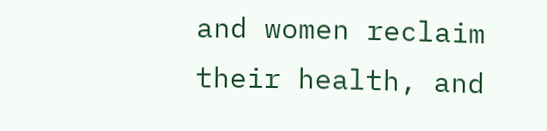and women reclaim their health, and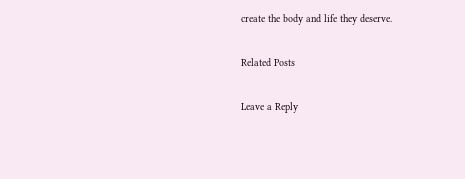create the body and life they deserve.

Related Posts

Leave a Reply